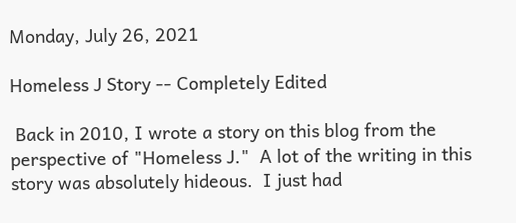Monday, July 26, 2021

Homeless J Story -- Completely Edited

 Back in 2010, I wrote a story on this blog from the perspective of "Homeless J."  A lot of the writing in this story was absolutely hideous.  I just had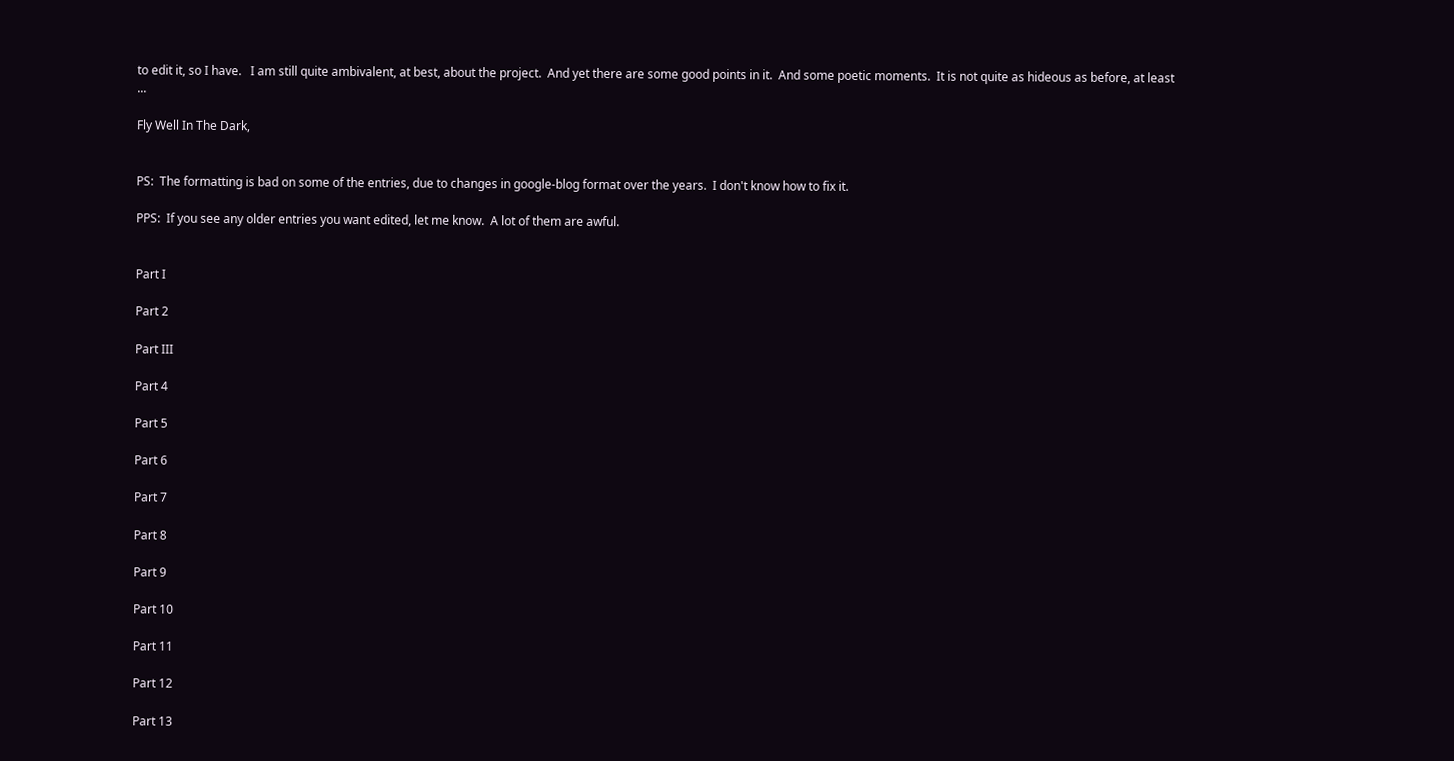to edit it, so I have.   I am still quite ambivalent, at best, about the project.  And yet there are some good points in it.  And some poetic moments.  It is not quite as hideous as before, at least ...

Fly Well In The Dark,


PS:  The formatting is bad on some of the entries, due to changes in google-blog format over the years.  I don't know how to fix it.

PPS:  If you see any older entries you want edited, let me know.  A lot of them are awful.


Part I

Part 2

Part III

Part 4

Part 5

Part 6

Part 7

Part 8

Part 9

Part 10

Part 11

Part 12

Part 13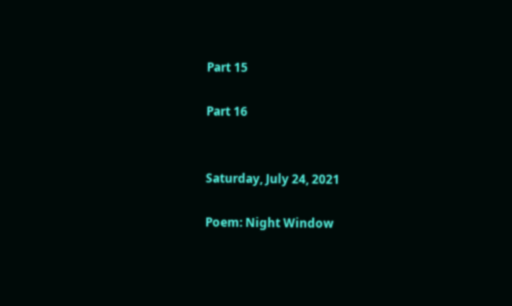Part 15

Part 16


Saturday, July 24, 2021

Poem: Night Window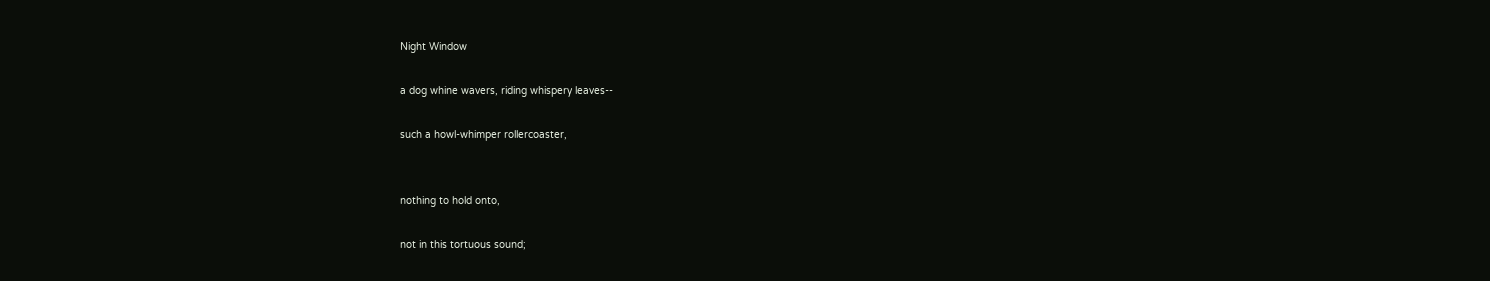Night Window

a dog whine wavers, riding whispery leaves--

such a howl-whimper rollercoaster,


nothing to hold onto,

not in this tortuous sound;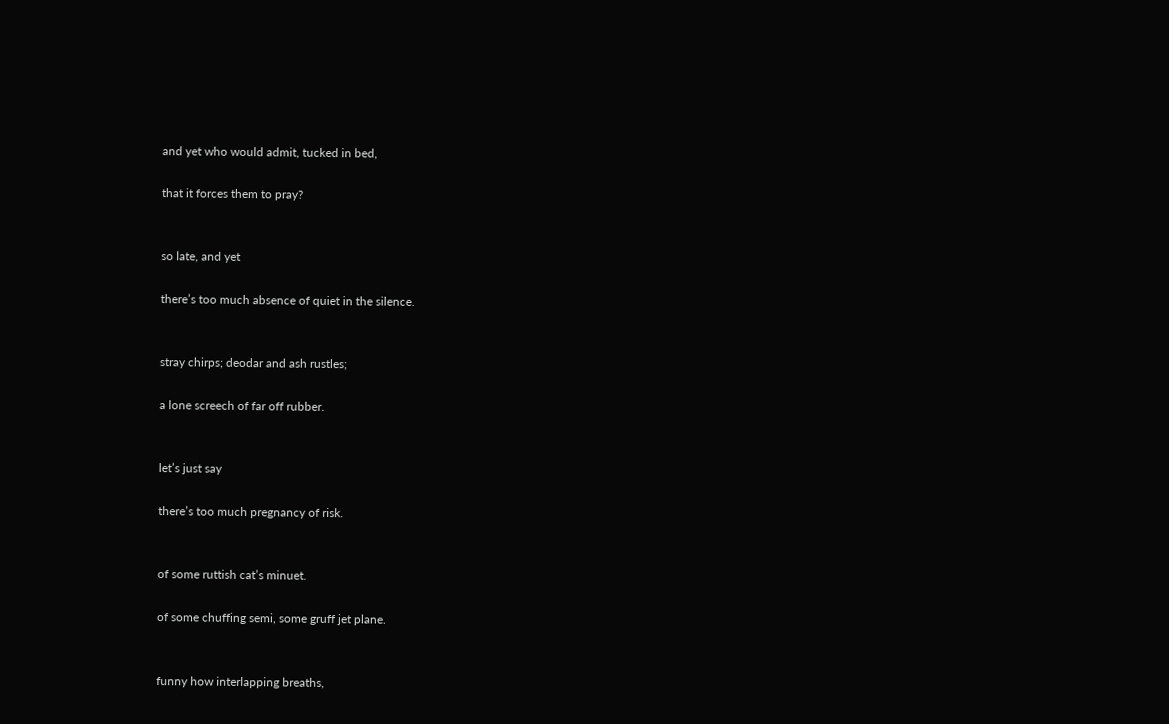and yet who would admit, tucked in bed,

that it forces them to pray?


so late, and yet

there’s too much absence of quiet in the silence.


stray chirps; deodar and ash rustles;

a lone screech of far off rubber.


let’s just say

there’s too much pregnancy of risk.


of some ruttish cat’s minuet.

of some chuffing semi, some gruff jet plane.


funny how interlapping breaths,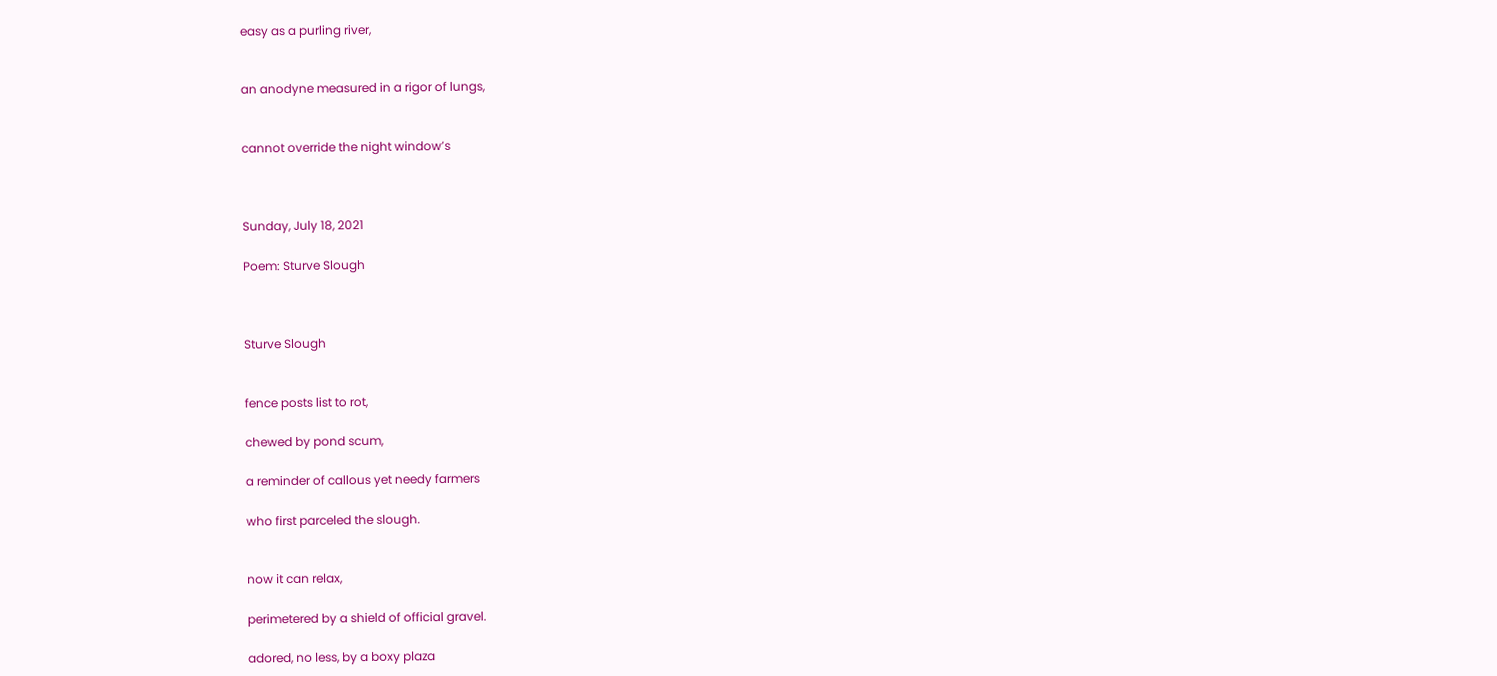easy as a purling river,


an anodyne measured in a rigor of lungs,


cannot override the night window’s



Sunday, July 18, 2021

Poem: Sturve Slough



Sturve Slough


fence posts list to rot,

chewed by pond scum,

a reminder of callous yet needy farmers

who first parceled the slough.


now it can relax,

perimetered by a shield of official gravel.

adored, no less, by a boxy plaza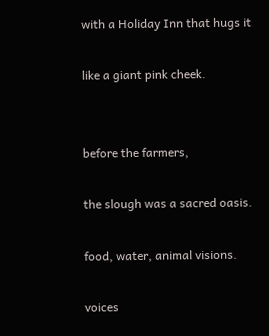with a Holiday Inn that hugs it

like a giant pink cheek.


before the farmers,

the slough was a sacred oasis.

food, water, animal visions.

voices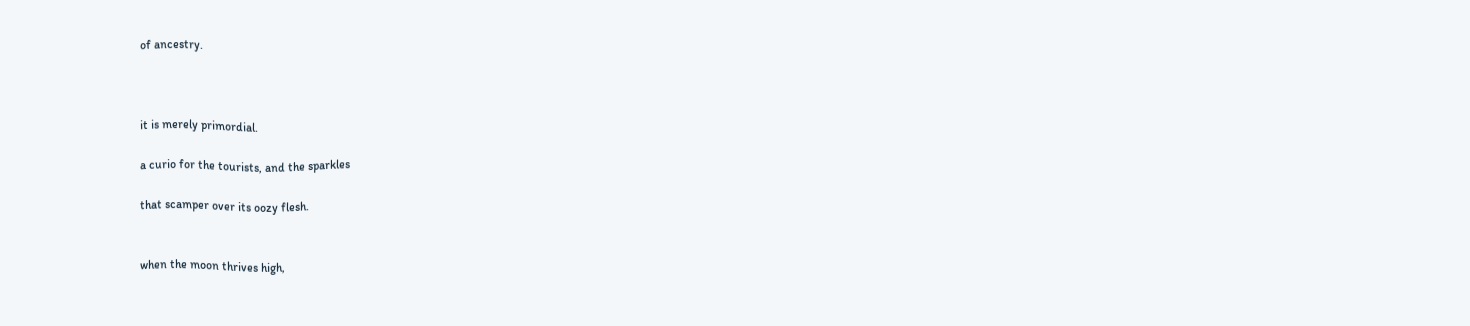of ancestry.



it is merely primordial.

a curio for the tourists, and the sparkles

that scamper over its oozy flesh.


when the moon thrives high,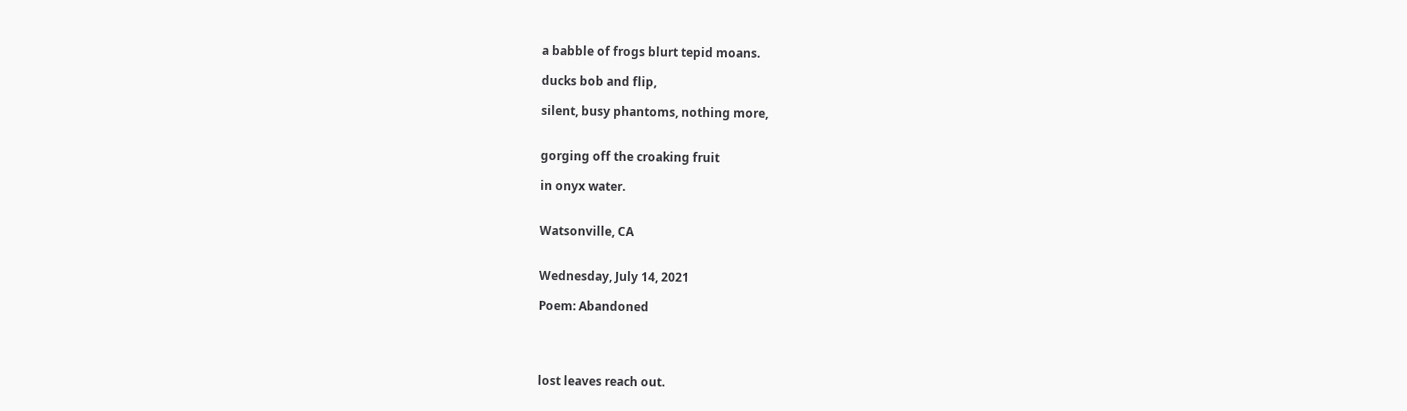a babble of frogs blurt tepid moans.

ducks bob and flip,

silent, busy phantoms, nothing more,


gorging off the croaking fruit

in onyx water.


Watsonville, CA


Wednesday, July 14, 2021

Poem: Abandoned




lost leaves reach out.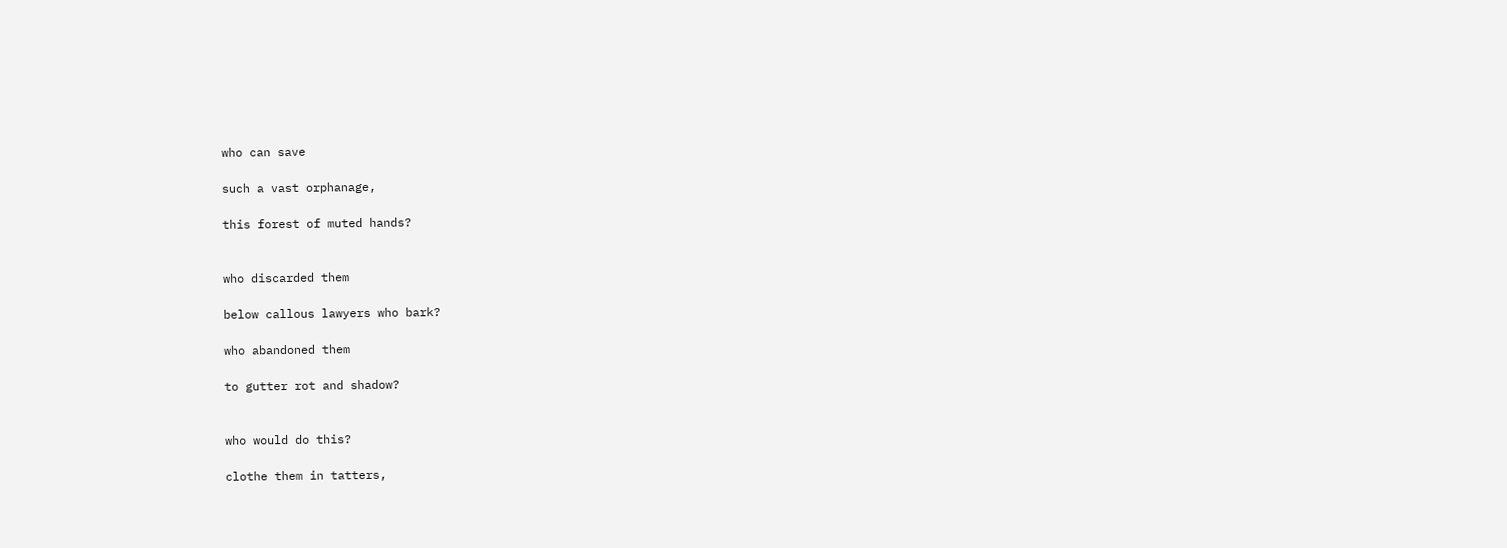who can save

such a vast orphanage,

this forest of muted hands?


who discarded them

below callous lawyers who bark?

who abandoned them

to gutter rot and shadow?


who would do this?

clothe them in tatters,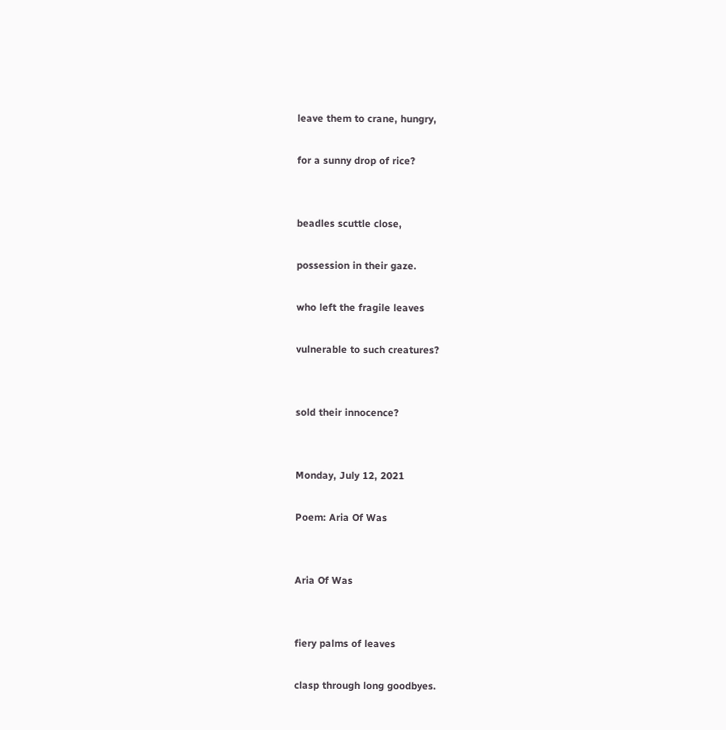leave them to crane, hungry,

for a sunny drop of rice?


beadles scuttle close,

possession in their gaze.

who left the fragile leaves

vulnerable to such creatures?


sold their innocence?


Monday, July 12, 2021

Poem: Aria Of Was


Aria Of Was


fiery palms of leaves

clasp through long goodbyes.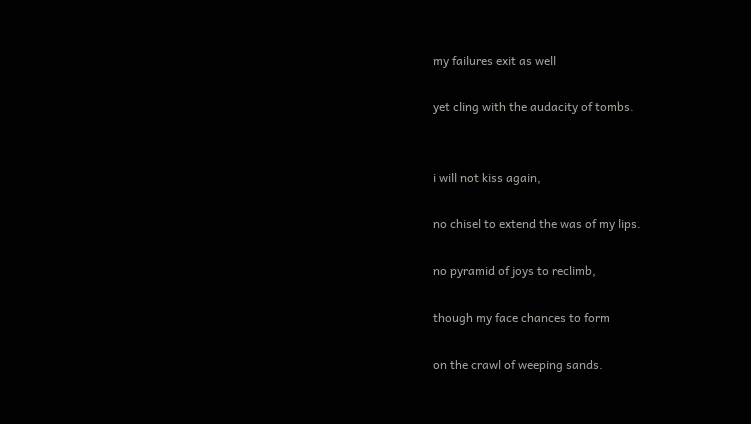my failures exit as well

yet cling with the audacity of tombs.


i will not kiss again,

no chisel to extend the was of my lips.

no pyramid of joys to reclimb,

though my face chances to form

on the crawl of weeping sands.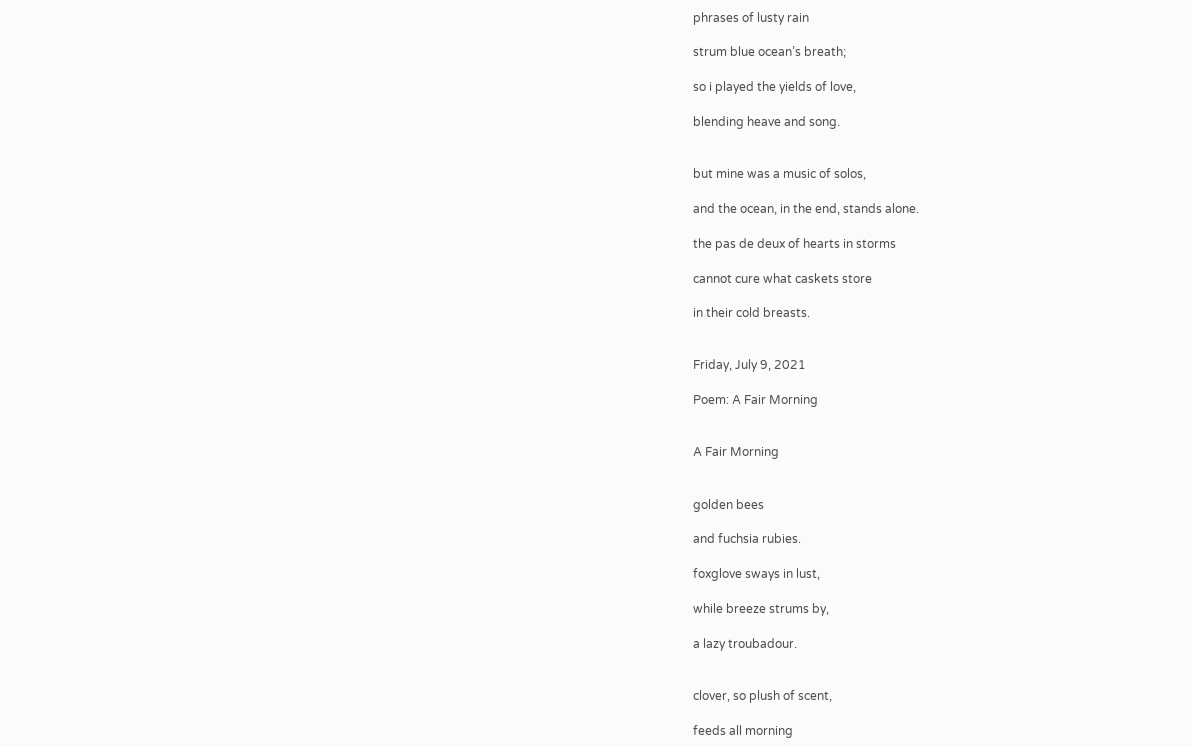phrases of lusty rain

strum blue ocean’s breath;

so i played the yields of love,

blending heave and song.


but mine was a music of solos,

and the ocean, in the end, stands alone.

the pas de deux of hearts in storms

cannot cure what caskets store

in their cold breasts.


Friday, July 9, 2021

Poem: A Fair Morning


A Fair Morning


golden bees

and fuchsia rubies.

foxglove sways in lust,

while breeze strums by,

a lazy troubadour.


clover, so plush of scent,

feeds all morning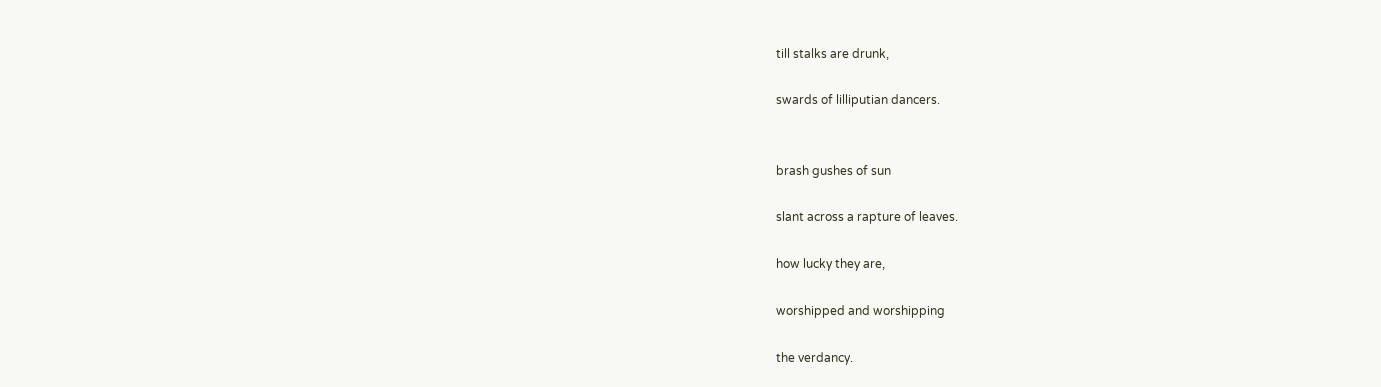till stalks are drunk,

swards of lilliputian dancers.


brash gushes of sun

slant across a rapture of leaves.

how lucky they are,

worshipped and worshipping

the verdancy.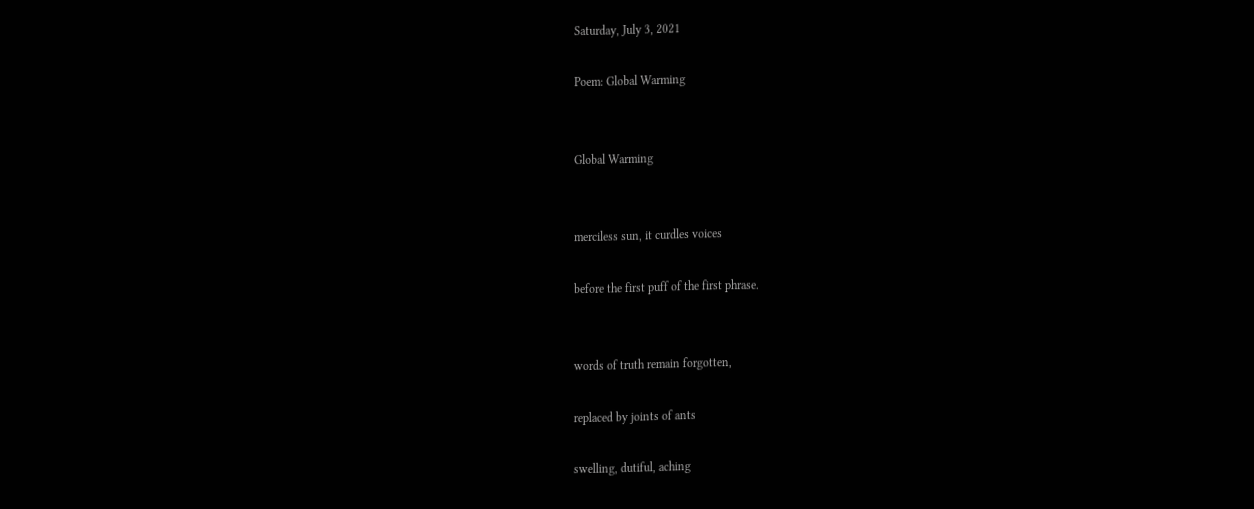Saturday, July 3, 2021

Poem: Global Warming


Global Warming


merciless sun, it curdles voices

before the first puff of the first phrase.


words of truth remain forgotten,

replaced by joints of ants

swelling, dutiful, aching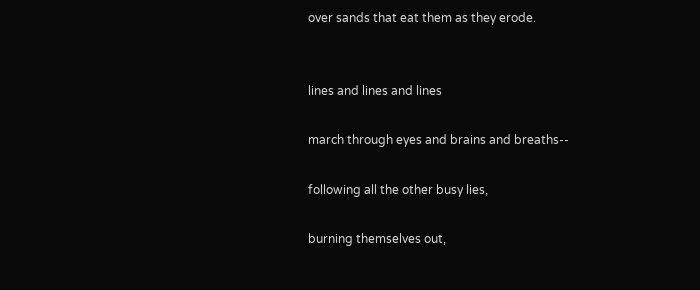over sands that eat them as they erode.


lines and lines and lines

march through eyes and brains and breaths--

following all the other busy lies,

burning themselves out,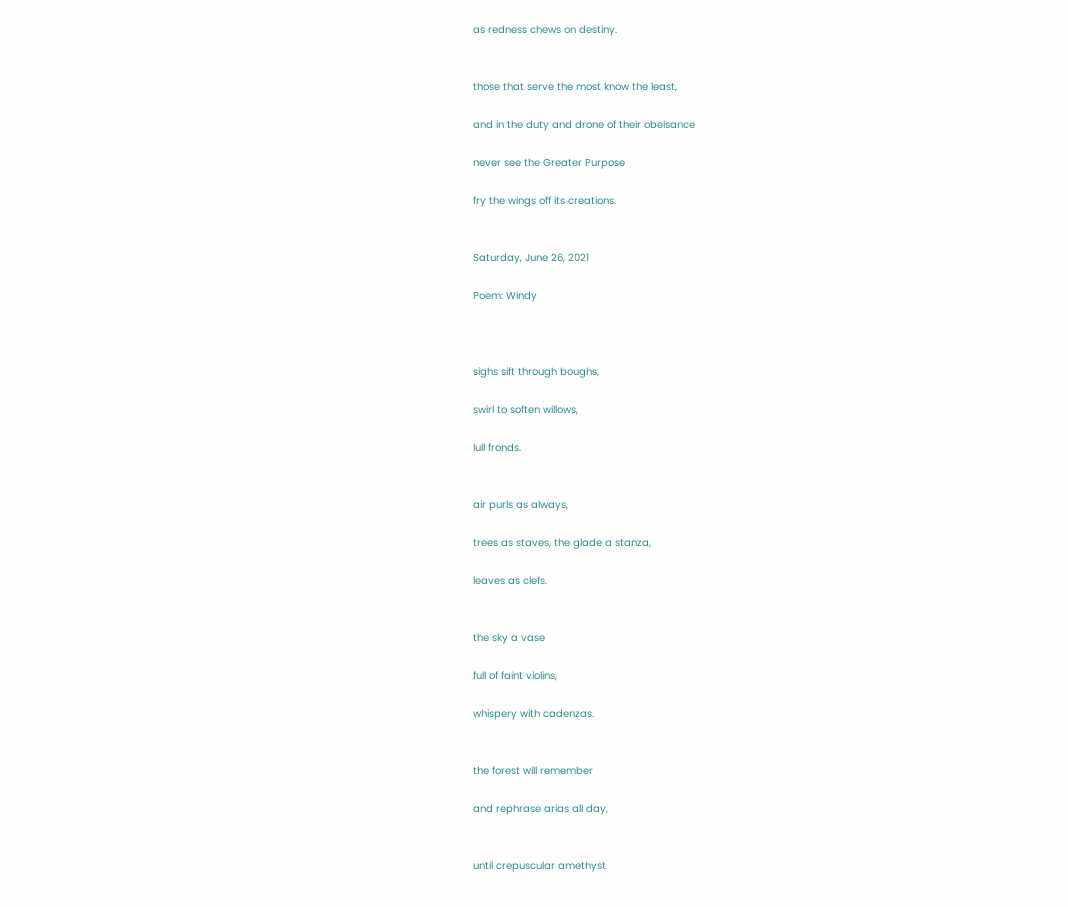as redness chews on destiny.


those that serve the most know the least,

and in the duty and drone of their obeisance

never see the Greater Purpose

fry the wings off its creations.


Saturday, June 26, 2021

Poem: Windy



sighs sift through boughs,

swirl to soften willows,

lull fronds.


air purls as always,

trees as staves, the glade a stanza,

leaves as clefs.


the sky a vase

full of faint violins,

whispery with cadenzas.


the forest will remember

and rephrase arias all day,


until crepuscular amethyst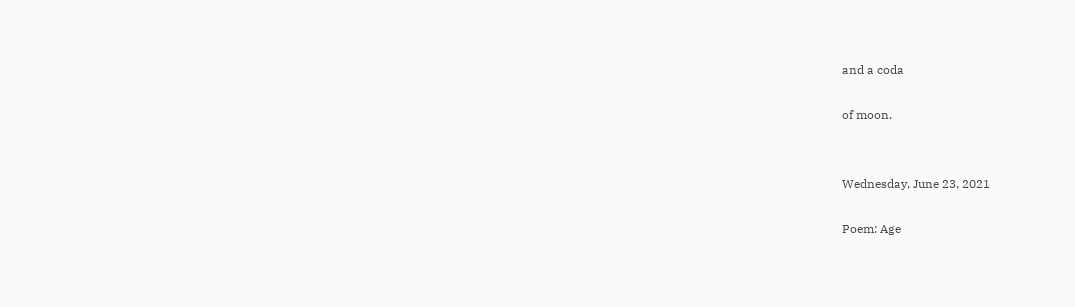and a coda

of moon.


Wednesday, June 23, 2021

Poem: Age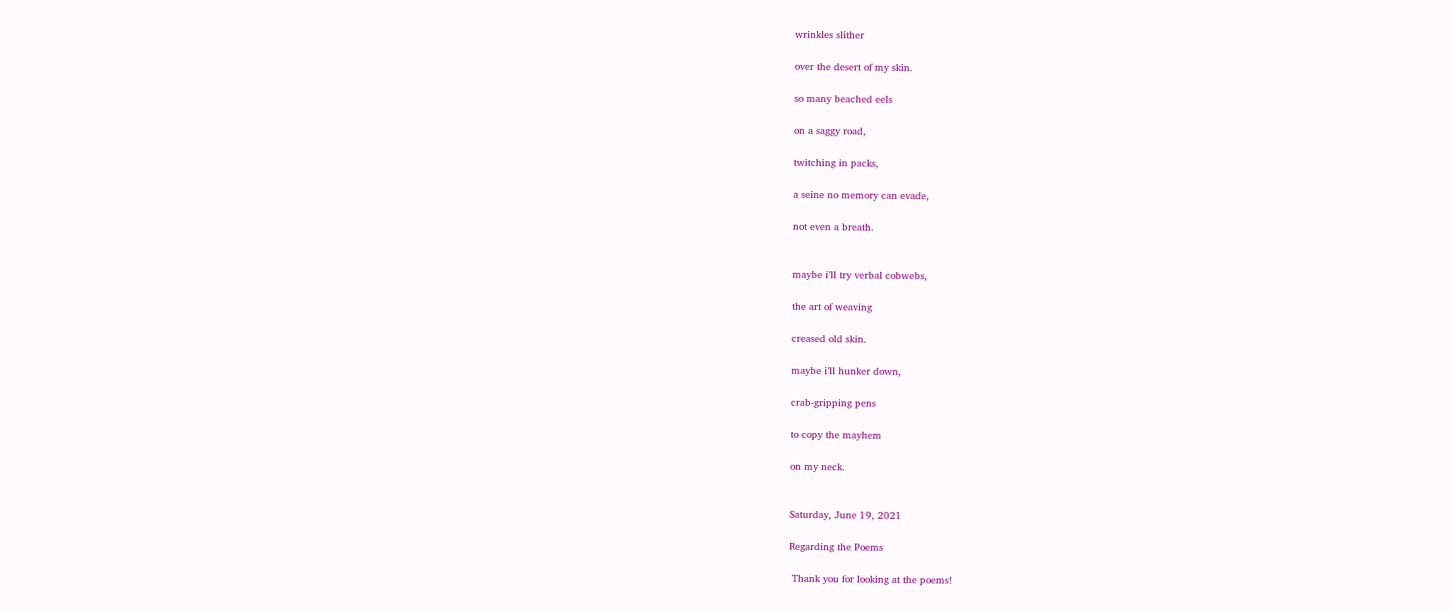wrinkles slither

over the desert of my skin.

so many beached eels

on a saggy road,

twitching in packs,

a seine no memory can evade,

not even a breath.


maybe i’ll try verbal cobwebs,

the art of weaving

creased old skin.

maybe i’ll hunker down,

crab-gripping pens

to copy the mayhem

on my neck.


Saturday, June 19, 2021

Regarding the Poems

 Thank you for looking at the poems!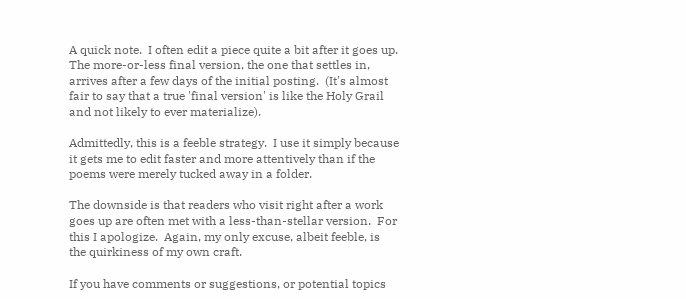A quick note.  I often edit a piece quite a bit after it goes up.  The more-or-less final version, the one that settles in, arrives after a few days of the initial posting.  (It's almost fair to say that a true 'final version' is like the Holy Grail and not likely to ever materialize).

Admittedly, this is a feeble strategy.  I use it simply because it gets me to edit faster and more attentively than if the poems were merely tucked away in a folder.

The downside is that readers who visit right after a work goes up are often met with a less-than-stellar version.  For this I apologize.  Again, my only excuse, albeit feeble, is the quirkiness of my own craft.

If you have comments or suggestions, or potential topics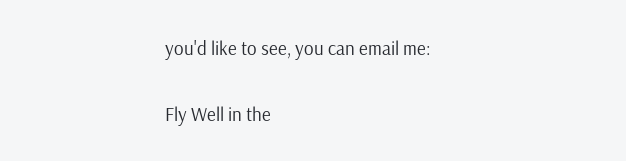you'd like to see, you can email me:

Fly Well in the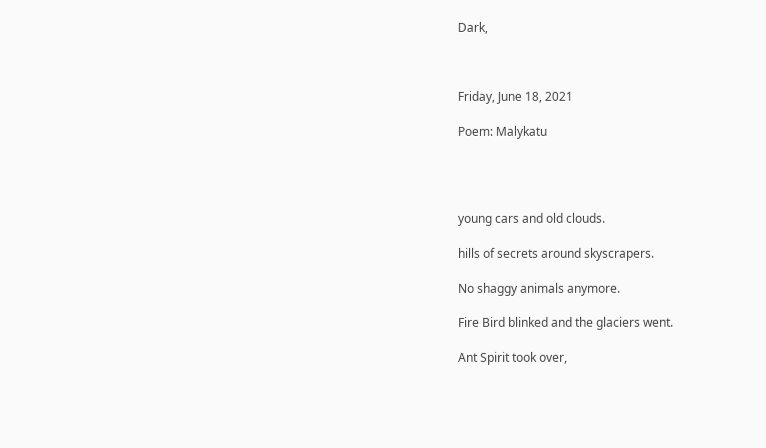Dark,



Friday, June 18, 2021

Poem: Malykatu




young cars and old clouds.

hills of secrets around skyscrapers.

No shaggy animals anymore.

Fire Bird blinked and the glaciers went.

Ant Spirit took over,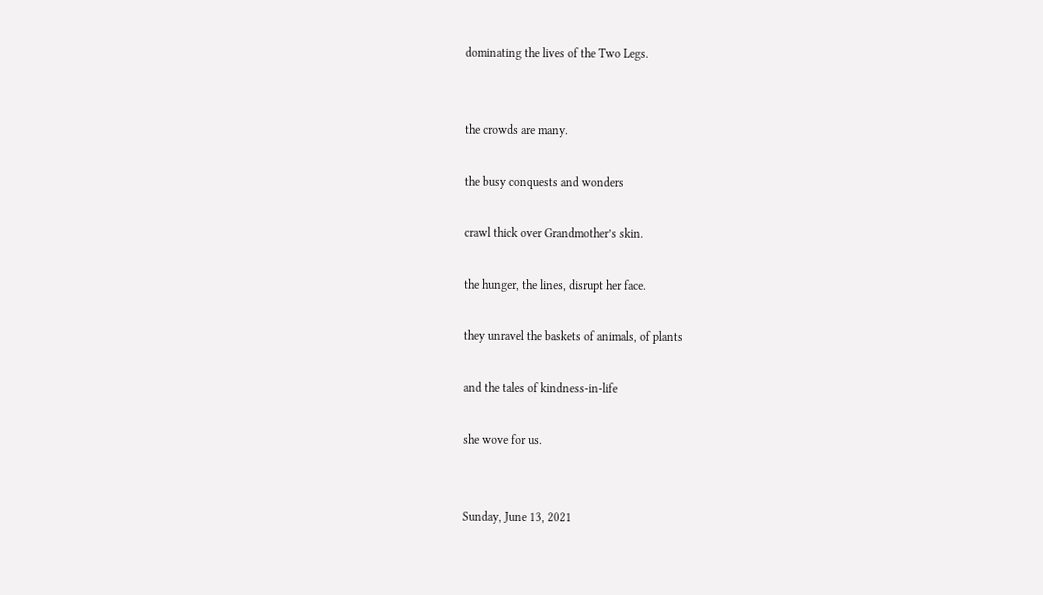dominating the lives of the Two Legs.


the crowds are many.

the busy conquests and wonders

crawl thick over Grandmother’s skin.

the hunger, the lines, disrupt her face.

they unravel the baskets of animals, of plants

and the tales of kindness-in-life

she wove for us.


Sunday, June 13, 2021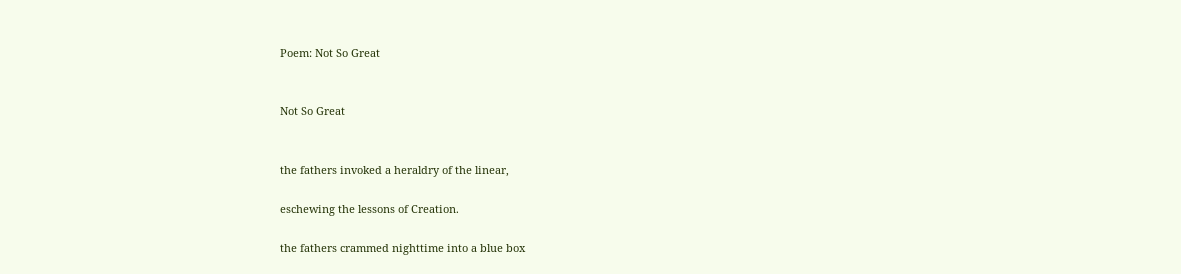Poem: Not So Great


Not So Great


the fathers invoked a heraldry of the linear,

eschewing the lessons of Creation.

the fathers crammed nighttime into a blue box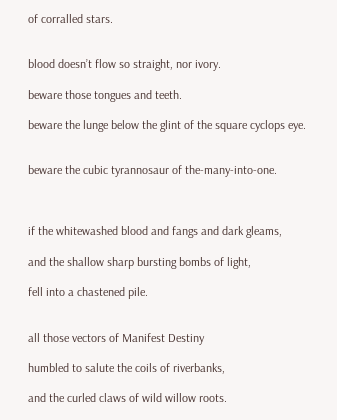of corralled stars.


blood doesn’t flow so straight, nor ivory.

beware those tongues and teeth.

beware the lunge below the glint of the square cyclops eye.


beware the cubic tyrannosaur of the-many-into-one.



if the whitewashed blood and fangs and dark gleams,

and the shallow sharp bursting bombs of light,

fell into a chastened pile.


all those vectors of Manifest Destiny

humbled to salute the coils of riverbanks,

and the curled claws of wild willow roots.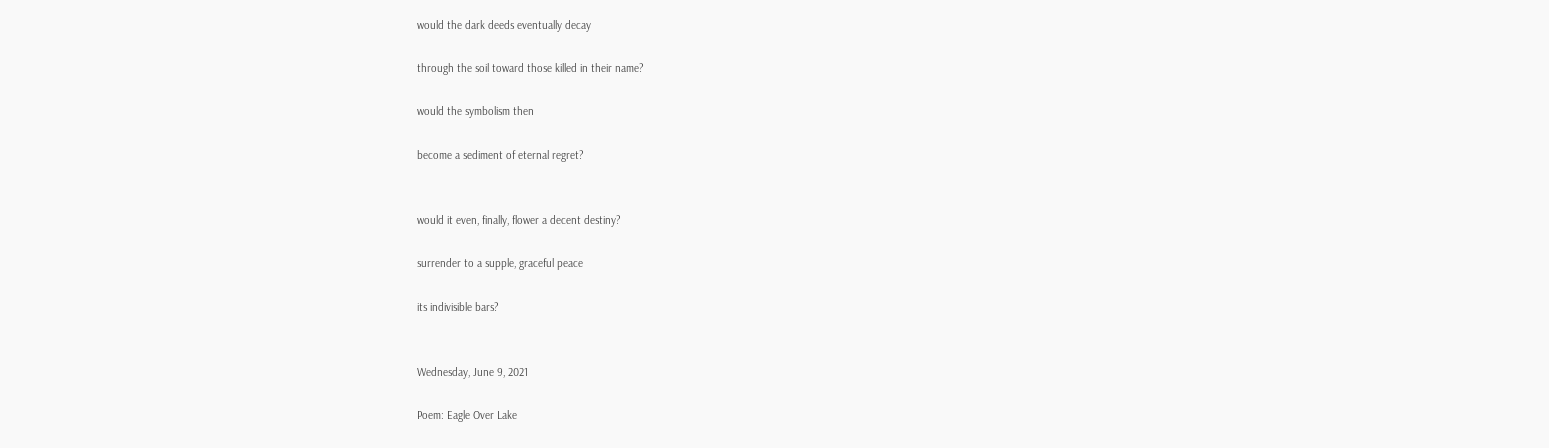would the dark deeds eventually decay

through the soil toward those killed in their name?

would the symbolism then

become a sediment of eternal regret?


would it even, finally, flower a decent destiny?

surrender to a supple, graceful peace

its indivisible bars?


Wednesday, June 9, 2021

Poem: Eagle Over Lake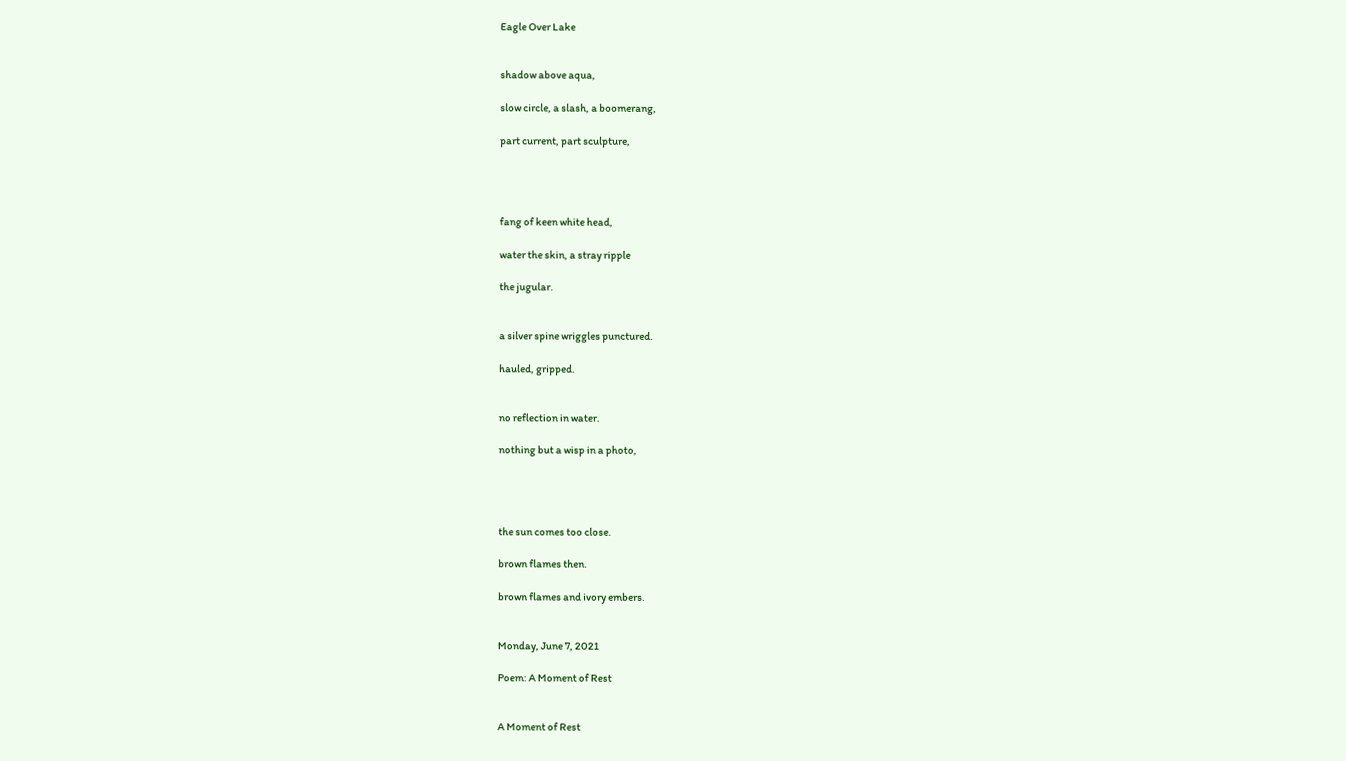Eagle Over Lake


shadow above aqua,

slow circle, a slash, a boomerang,

part current, part sculpture,




fang of keen white head,

water the skin, a stray ripple

the jugular.


a silver spine wriggles punctured.

hauled, gripped.


no reflection in water.

nothing but a wisp in a photo,




the sun comes too close.

brown flames then.

brown flames and ivory embers.


Monday, June 7, 2021

Poem: A Moment of Rest


A Moment of Rest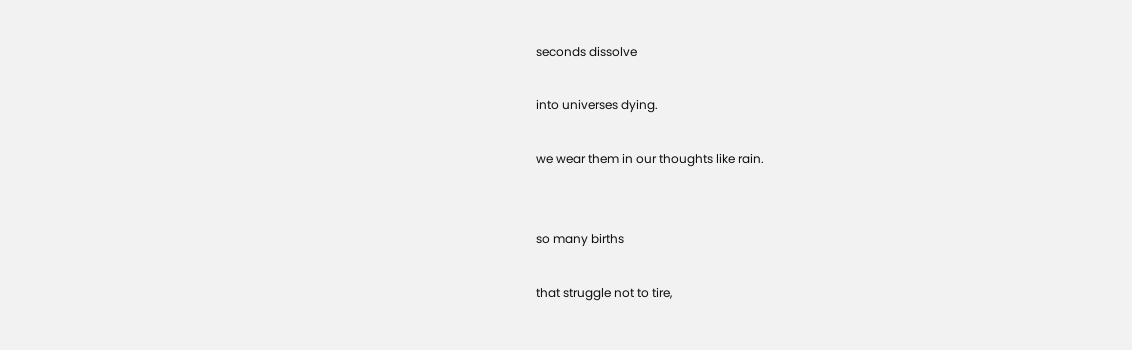seconds dissolve

into universes dying.

we wear them in our thoughts like rain.


so many births

that struggle not to tire,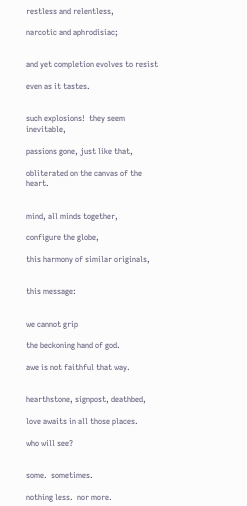restless and relentless,

narcotic and aphrodisiac;


and yet completion evolves to resist

even as it tastes.


such explosions!  they seem inevitable,

passions gone, just like that,

obliterated on the canvas of the heart.


mind, all minds together,

configure the globe,

this harmony of similar originals,


this message:


we cannot grip

the beckoning hand of god.

awe is not faithful that way.


hearthstone, signpost, deathbed,

love awaits in all those places.

who will see?


some.  sometimes.

nothing less.  nor more.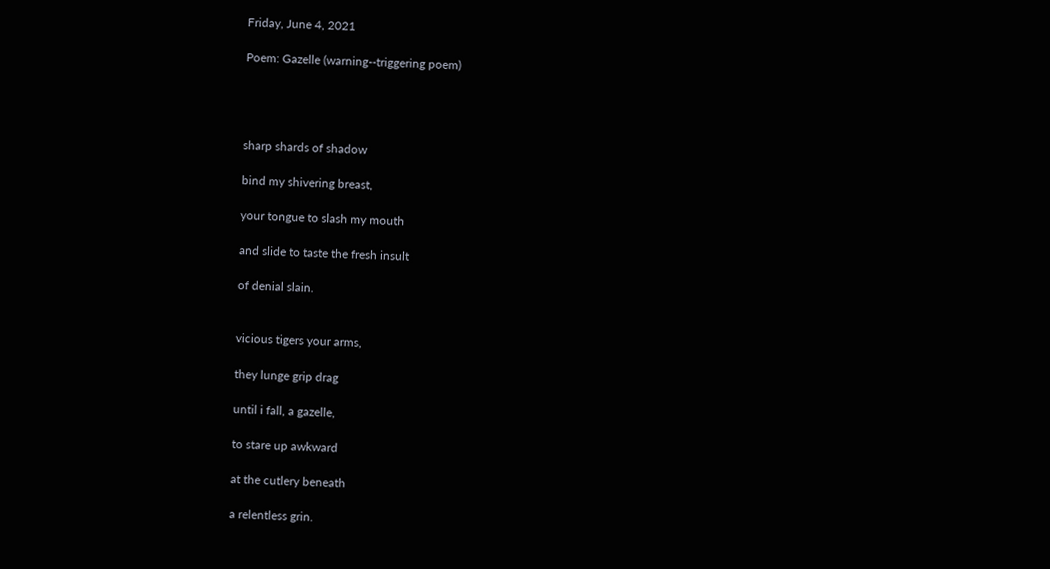Friday, June 4, 2021

Poem: Gazelle (warning--triggering poem)




sharp shards of shadow

bind my shivering breast,

your tongue to slash my mouth

and slide to taste the fresh insult

of denial slain.


vicious tigers your arms,

they lunge grip drag

until i fall, a gazelle,

to stare up awkward

at the cutlery beneath

a relentless grin.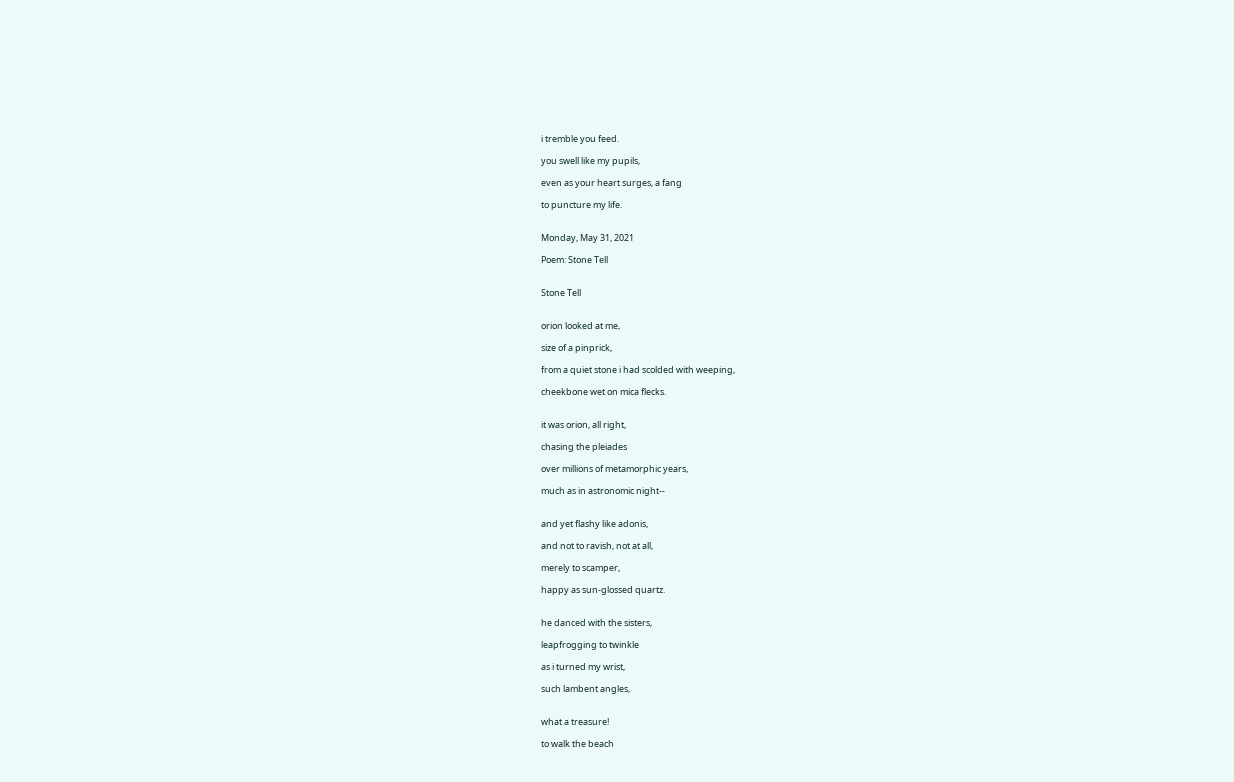i tremble you feed.

you swell like my pupils,

even as your heart surges, a fang

to puncture my life.


Monday, May 31, 2021

Poem: Stone Tell


Stone Tell


orion looked at me,

size of a pinprick,

from a quiet stone i had scolded with weeping,

cheekbone wet on mica flecks.


it was orion, all right,

chasing the pleiades

over millions of metamorphic years,

much as in astronomic night--


and yet flashy like adonis,

and not to ravish, not at all,

merely to scamper,

happy as sun-glossed quartz.


he danced with the sisters,

leapfrogging to twinkle

as i turned my wrist,

such lambent angles,


what a treasure!

to walk the beach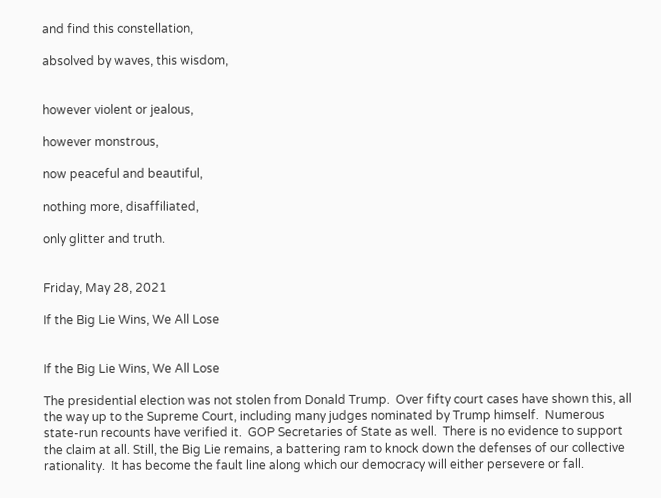and find this constellation,

absolved by waves, this wisdom,


however violent or jealous,

however monstrous,

now peaceful and beautiful,

nothing more, disaffiliated,

only glitter and truth.


Friday, May 28, 2021

If the Big Lie Wins, We All Lose


If the Big Lie Wins, We All Lose

The presidential election was not stolen from Donald Trump.  Over fifty court cases have shown this, all the way up to the Supreme Court, including many judges nominated by Trump himself.  Numerous state-run recounts have verified it.  GOP Secretaries of State as well.  There is no evidence to support the claim at all. Still, the Big Lie remains, a battering ram to knock down the defenses of our collective rationality.  It has become the fault line along which our democracy will either persevere or fall.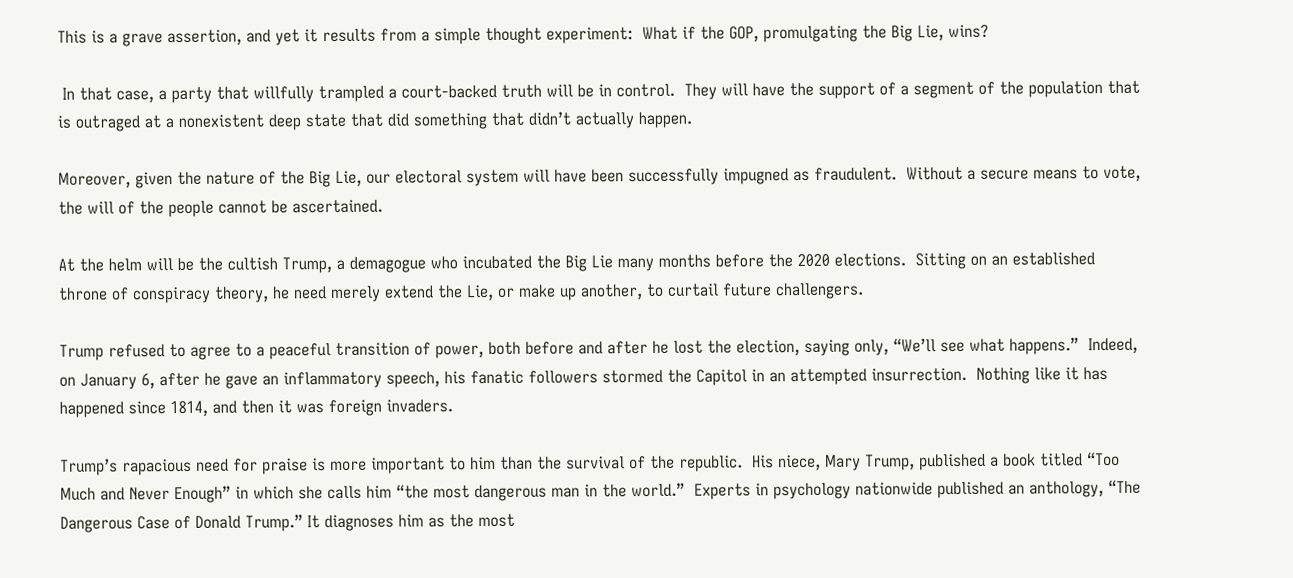This is a grave assertion, and yet it results from a simple thought experiment:  What if the GOP, promulgating the Big Lie, wins?

 In that case, a party that willfully trampled a court-backed truth will be in control.  They will have the support of a segment of the population that is outraged at a nonexistent deep state that did something that didn’t actually happen.

Moreover, given the nature of the Big Lie, our electoral system will have been successfully impugned as fraudulent.  Without a secure means to vote, the will of the people cannot be ascertained.

At the helm will be the cultish Trump, a demagogue who incubated the Big Lie many months before the 2020 elections.  Sitting on an established throne of conspiracy theory, he need merely extend the Lie, or make up another, to curtail future challengers.

Trump refused to agree to a peaceful transition of power, both before and after he lost the election, saying only, “We’ll see what happens.”  Indeed, on January 6, after he gave an inflammatory speech, his fanatic followers stormed the Capitol in an attempted insurrection.  Nothing like it has happened since 1814, and then it was foreign invaders.

Trump’s rapacious need for praise is more important to him than the survival of the republic.  His niece, Mary Trump, published a book titled “Too Much and Never Enough” in which she calls him “the most dangerous man in the world.”  Experts in psychology nationwide published an anthology, “The Dangerous Case of Donald Trump.” It diagnoses him as the most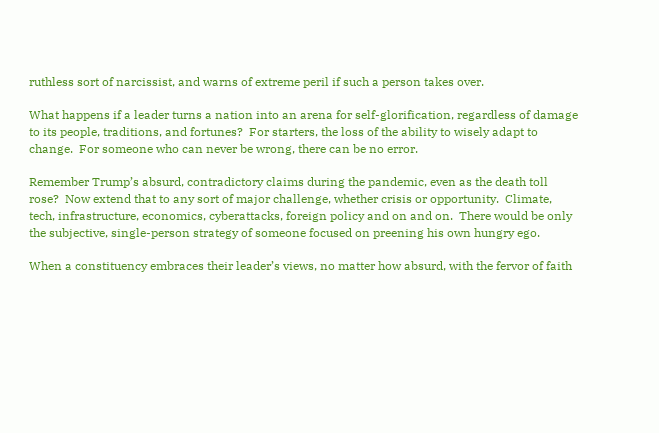ruthless sort of narcissist, and warns of extreme peril if such a person takes over.

What happens if a leader turns a nation into an arena for self-glorification, regardless of damage to its people, traditions, and fortunes?  For starters, the loss of the ability to wisely adapt to change.  For someone who can never be wrong, there can be no error.

Remember Trump’s absurd, contradictory claims during the pandemic, even as the death toll rose?  Now extend that to any sort of major challenge, whether crisis or opportunity.  Climate, tech, infrastructure, economics, cyberattacks, foreign policy and on and on.  There would be only the subjective, single-person strategy of someone focused on preening his own hungry ego.

When a constituency embraces their leader’s views, no matter how absurd, with the fervor of faith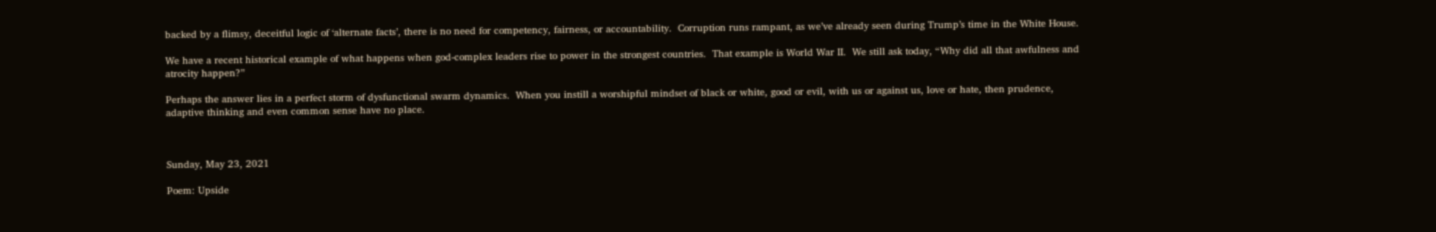backed by a flimsy, deceitful logic of ‘alternate facts’, there is no need for competency, fairness, or accountability.  Corruption runs rampant, as we’ve already seen during Trump’s time in the White House.

We have a recent historical example of what happens when god-complex leaders rise to power in the strongest countries.  That example is World War II.  We still ask today, “Why did all that awfulness and atrocity happen?”

Perhaps the answer lies in a perfect storm of dysfunctional swarm dynamics.  When you instill a worshipful mindset of black or white, good or evil, with us or against us, love or hate, then prudence, adaptive thinking and even common sense have no place.



Sunday, May 23, 2021

Poem: Upside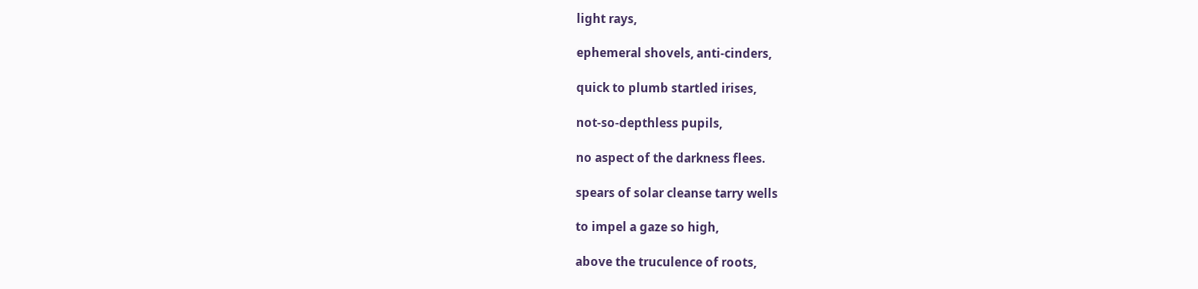light rays,

ephemeral shovels, anti-cinders,

quick to plumb startled irises,

not-so-depthless pupils,

no aspect of the darkness flees.

spears of solar cleanse tarry wells

to impel a gaze so high,

above the truculence of roots,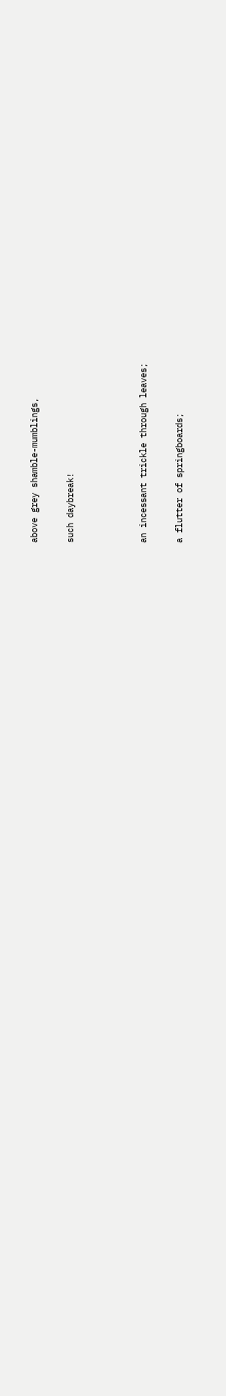above grey shamble-mumblings,

such daybreak!



an incessant trickle through leaves;

a flutter of springboards;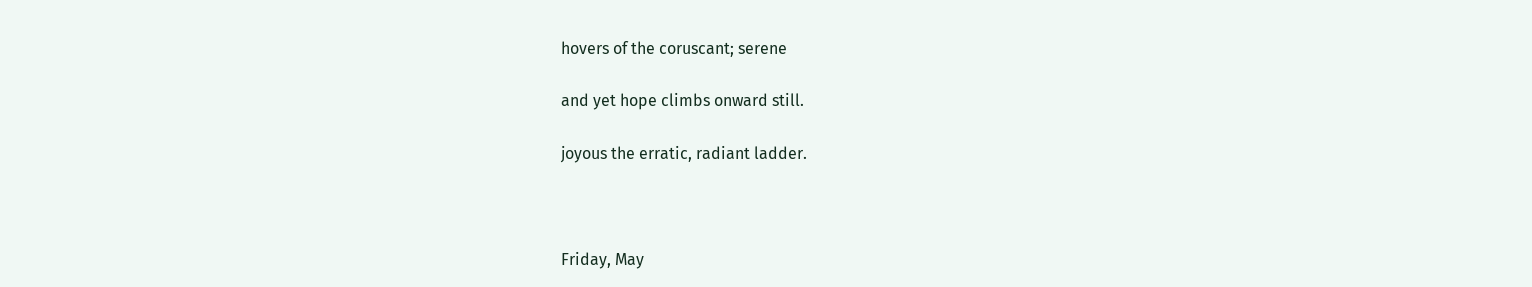hovers of the coruscant; serene

and yet hope climbs onward still.

joyous the erratic, radiant ladder.



Friday, May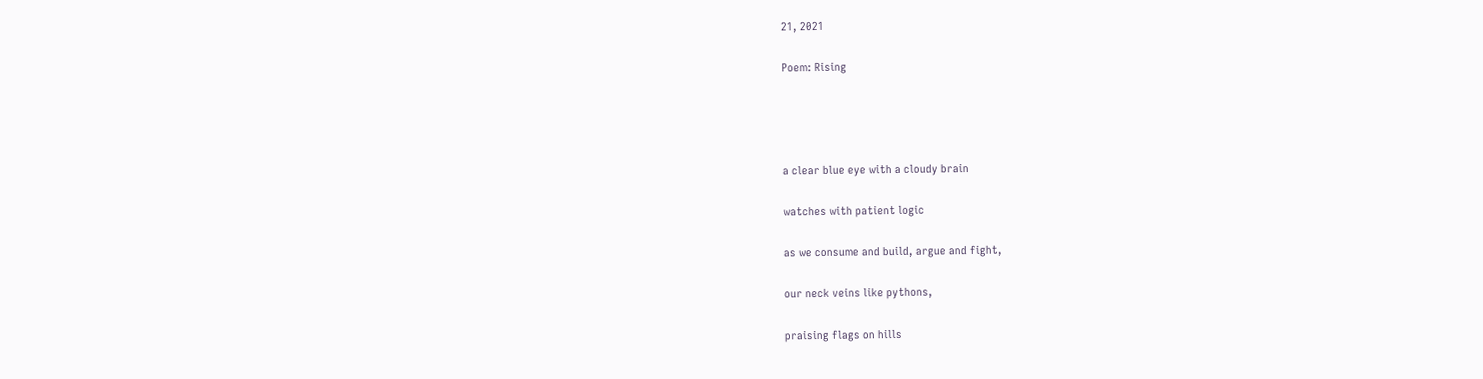21, 2021

Poem: Rising




a clear blue eye with a cloudy brain

watches with patient logic

as we consume and build, argue and fight,

our neck veins like pythons,

praising flags on hills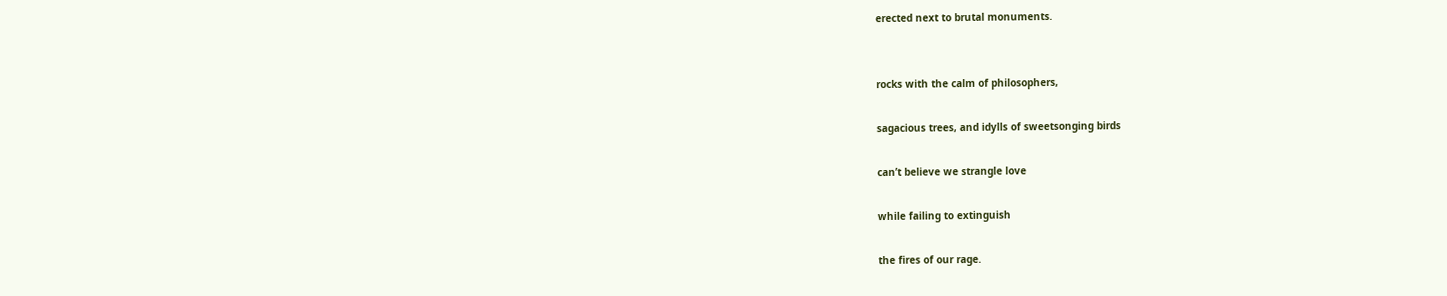erected next to brutal monuments.


rocks with the calm of philosophers,

sagacious trees, and idylls of sweetsonging birds

can’t believe we strangle love

while failing to extinguish

the fires of our rage.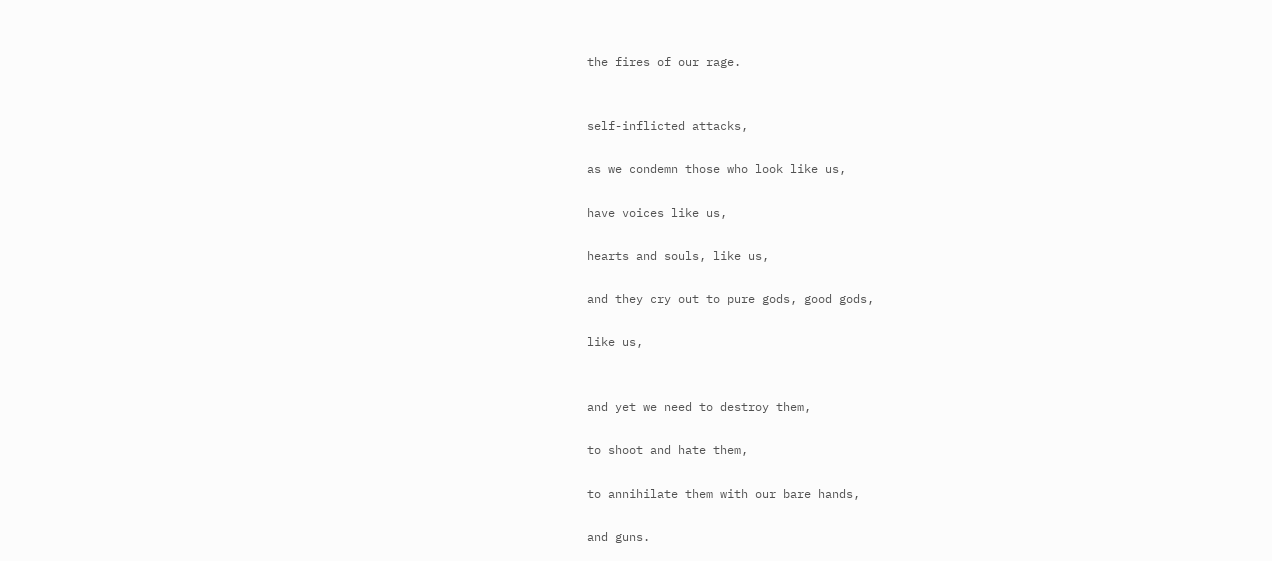the fires of our rage.


self-inflicted attacks,

as we condemn those who look like us,

have voices like us,

hearts and souls, like us,

and they cry out to pure gods, good gods,

like us,


and yet we need to destroy them,

to shoot and hate them,

to annihilate them with our bare hands,

and guns.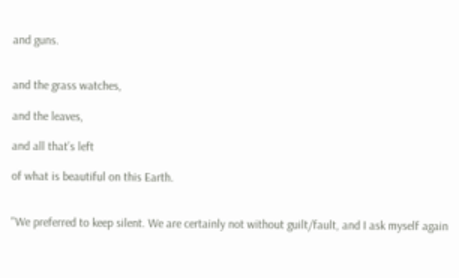and guns.


and the grass watches,

and the leaves,

and all that’s left

of what is beautiful on this Earth.


"We preferred to keep silent. We are certainly not without guilt/fault, and I ask myself again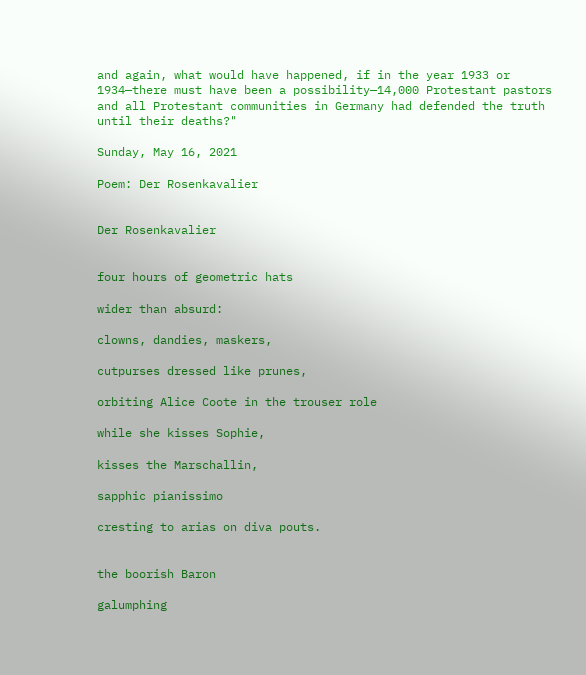and again, what would have happened, if in the year 1933 or 1934—there must have been a possibility—14,000 Protestant pastors and all Protestant communities in Germany had defended the truth until their deaths?"

Sunday, May 16, 2021

Poem: Der Rosenkavalier


Der Rosenkavalier


four hours of geometric hats

wider than absurd:

clowns, dandies, maskers,

cutpurses dressed like prunes,

orbiting Alice Coote in the trouser role

while she kisses Sophie,

kisses the Marschallin,

sapphic pianissimo

cresting to arias on diva pouts.


the boorish Baron

galumphing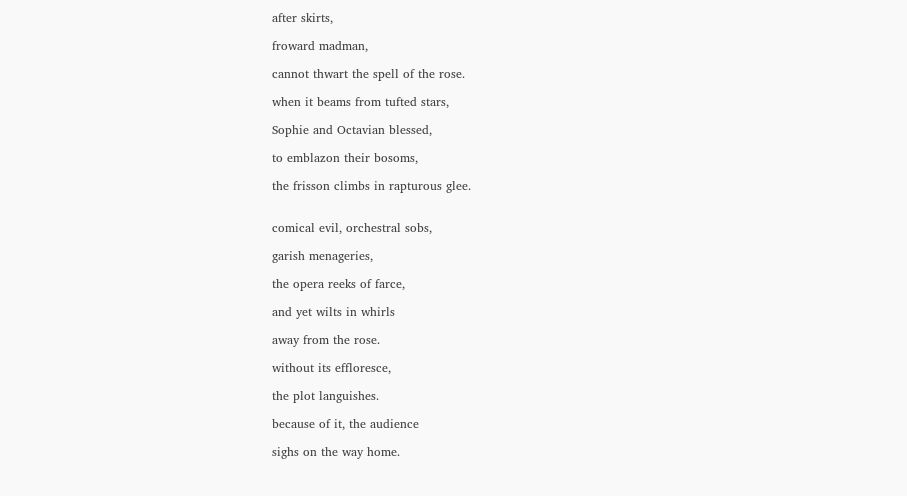after skirts,

froward madman,

cannot thwart the spell of the rose.

when it beams from tufted stars,

Sophie and Octavian blessed,

to emblazon their bosoms,

the frisson climbs in rapturous glee.


comical evil, orchestral sobs,

garish menageries,

the opera reeks of farce,

and yet wilts in whirls

away from the rose.

without its effloresce,

the plot languishes.

because of it, the audience

sighs on the way home.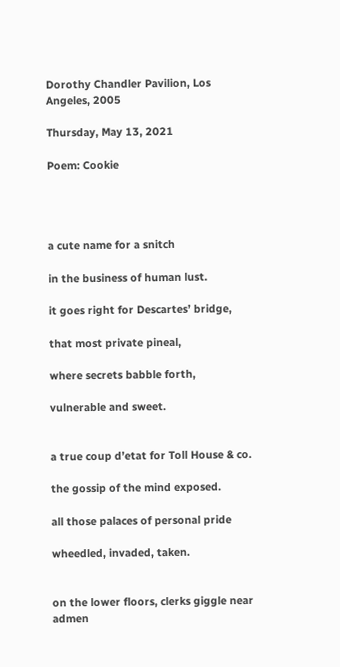Dorothy Chandler Pavilion, Los Angeles, 2005

Thursday, May 13, 2021

Poem: Cookie




a cute name for a snitch

in the business of human lust.

it goes right for Descartes’ bridge,

that most private pineal,

where secrets babble forth,

vulnerable and sweet.


a true coup d’etat for Toll House & co.

the gossip of the mind exposed.

all those palaces of personal pride

wheedled, invaded, taken.


on the lower floors, clerks giggle near admen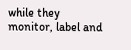while they monitor, label and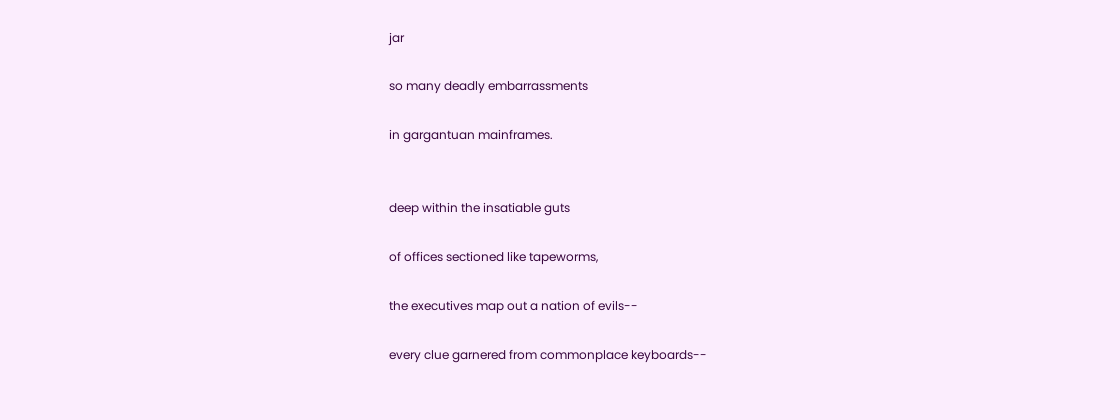jar

so many deadly embarrassments

in gargantuan mainframes.


deep within the insatiable guts

of offices sectioned like tapeworms,

the executives map out a nation of evils--

every clue garnered from commonplace keyboards--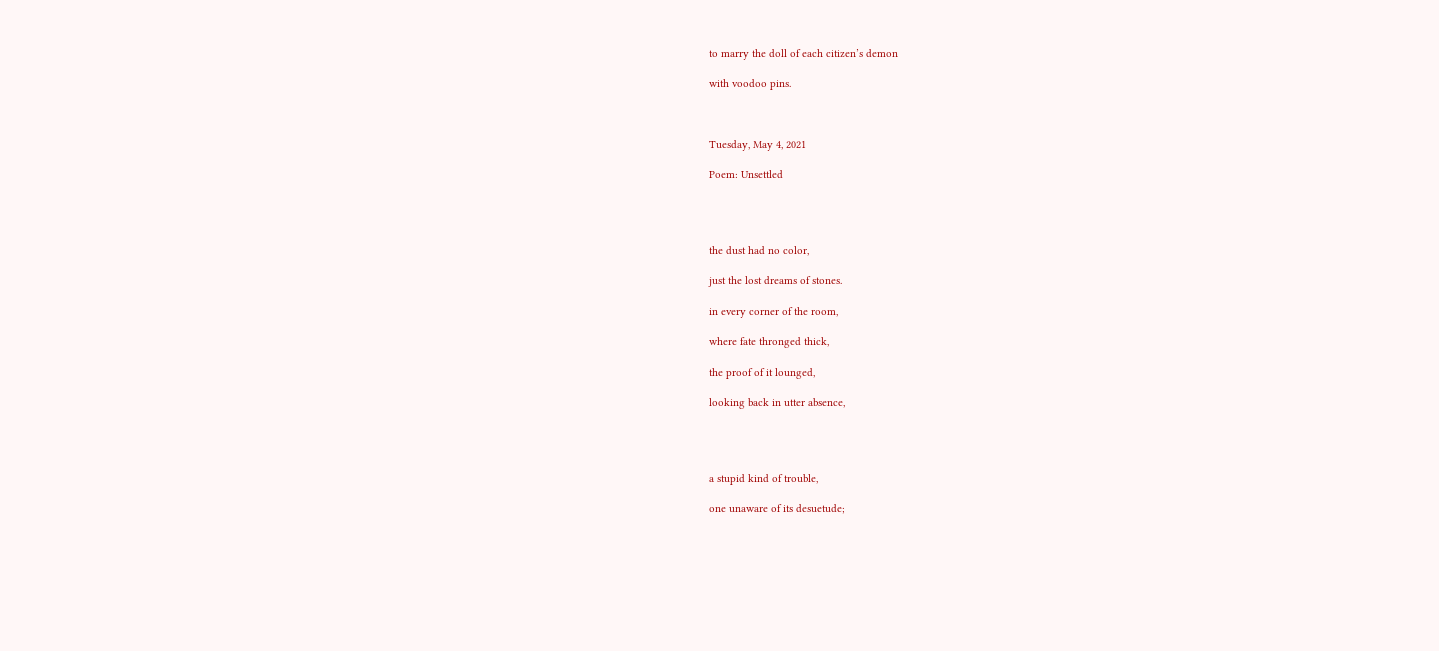to marry the doll of each citizen’s demon

with voodoo pins.



Tuesday, May 4, 2021

Poem: Unsettled




the dust had no color,

just the lost dreams of stones.

in every corner of the room,

where fate thronged thick,

the proof of it lounged,

looking back in utter absence,




a stupid kind of trouble,

one unaware of its desuetude;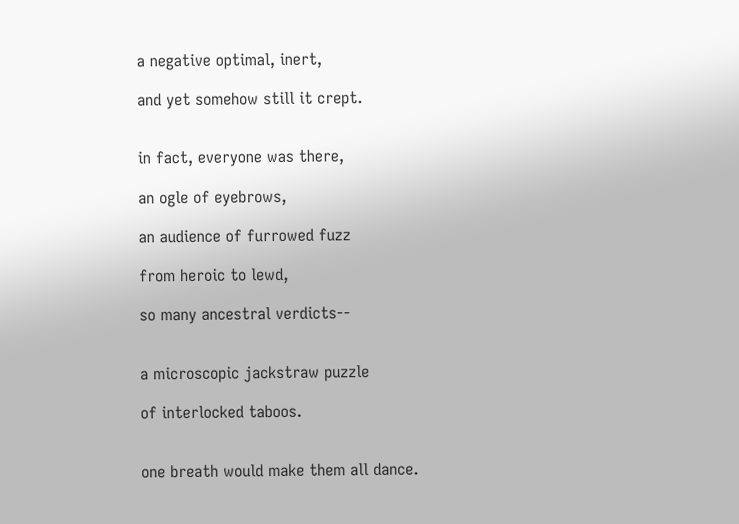a negative optimal, inert,

and yet somehow still it crept.


in fact, everyone was there,

an ogle of eyebrows,

an audience of furrowed fuzz

from heroic to lewd,

so many ancestral verdicts--


a microscopic jackstraw puzzle

of interlocked taboos.


one breath would make them all dance.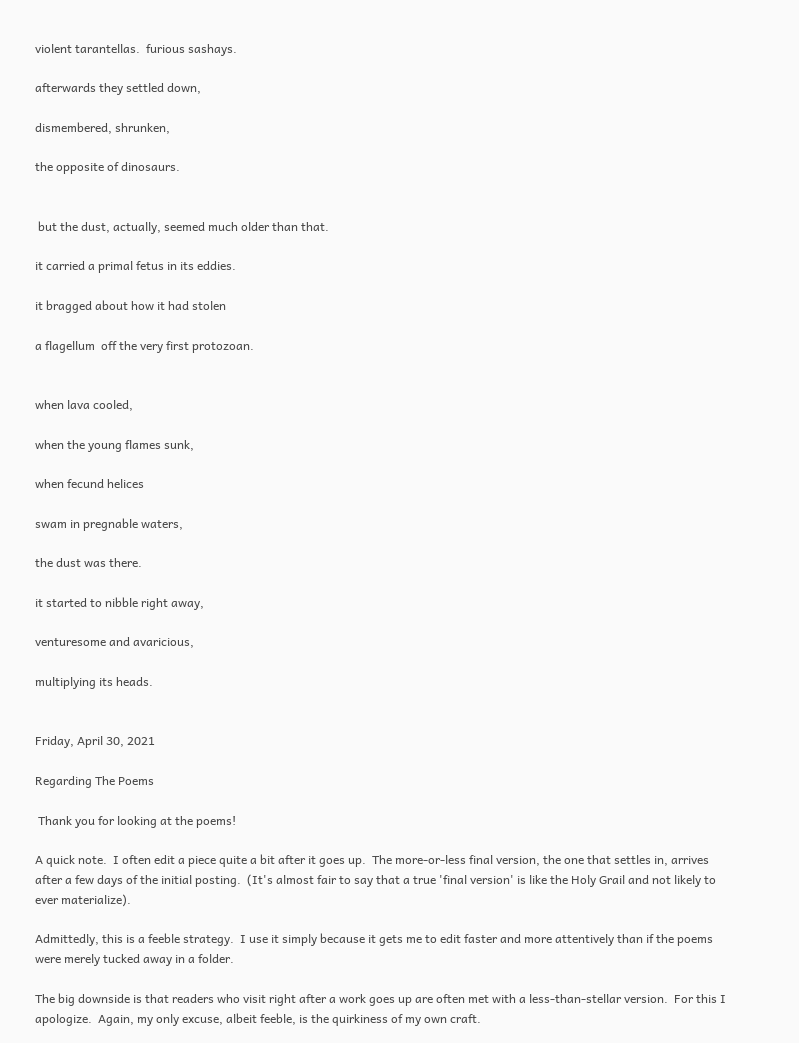violent tarantellas.  furious sashays.

afterwards they settled down,

dismembered, shrunken,

the opposite of dinosaurs.


 but the dust, actually, seemed much older than that.

it carried a primal fetus in its eddies.

it bragged about how it had stolen

a flagellum  off the very first protozoan.


when lava cooled,

when the young flames sunk,

when fecund helices

swam in pregnable waters,

the dust was there.

it started to nibble right away,

venturesome and avaricious,

multiplying its heads.


Friday, April 30, 2021

Regarding The Poems

 Thank you for looking at the poems!

A quick note.  I often edit a piece quite a bit after it goes up.  The more-or-less final version, the one that settles in, arrives after a few days of the initial posting.  (It's almost fair to say that a true 'final version' is like the Holy Grail and not likely to ever materialize).

Admittedly, this is a feeble strategy.  I use it simply because it gets me to edit faster and more attentively than if the poems were merely tucked away in a folder.

The big downside is that readers who visit right after a work goes up are often met with a less-than-stellar version.  For this I apologize.  Again, my only excuse, albeit feeble, is the quirkiness of my own craft.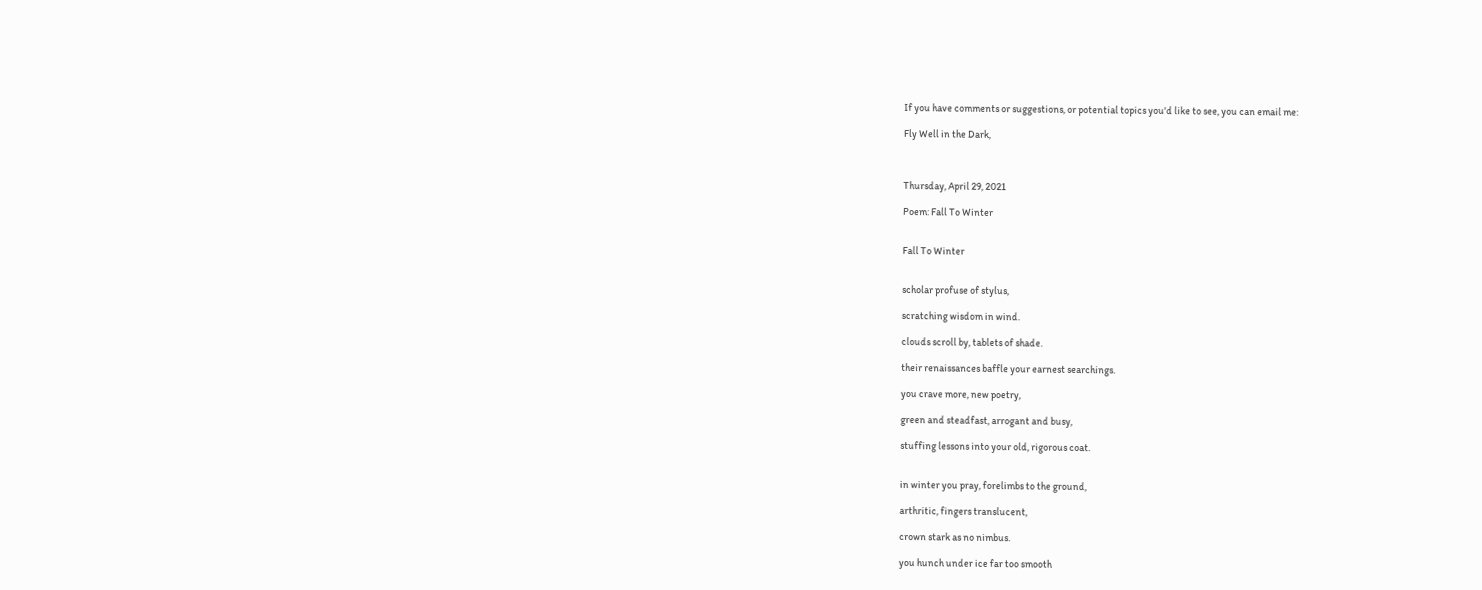If you have comments or suggestions, or potential topics you'd like to see, you can email me:

Fly Well in the Dark,



Thursday, April 29, 2021

Poem: Fall To Winter


Fall To Winter


scholar profuse of stylus,

scratching wisdom in wind.

clouds scroll by, tablets of shade.

their renaissances baffle your earnest searchings.

you crave more, new poetry,

green and steadfast, arrogant and busy,

stuffing lessons into your old, rigorous coat.


in winter you pray, forelimbs to the ground,

arthritic, fingers translucent,

crown stark as no nimbus.

you hunch under ice far too smooth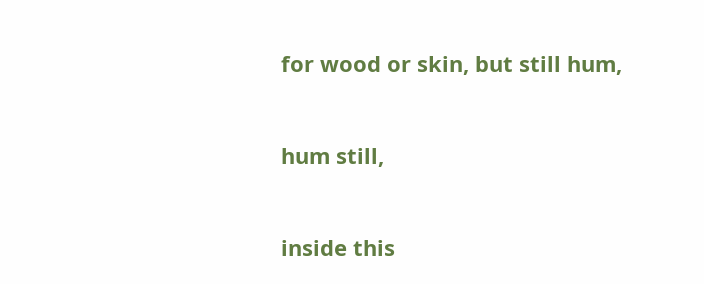for wood or skin, but still hum,


hum still,


inside this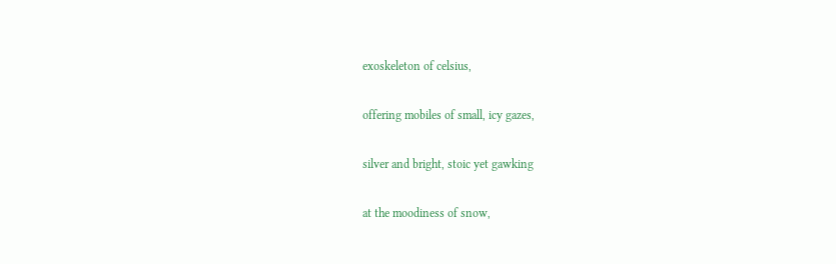exoskeleton of celsius,

offering mobiles of small, icy gazes,

silver and bright, stoic yet gawking

at the moodiness of snow,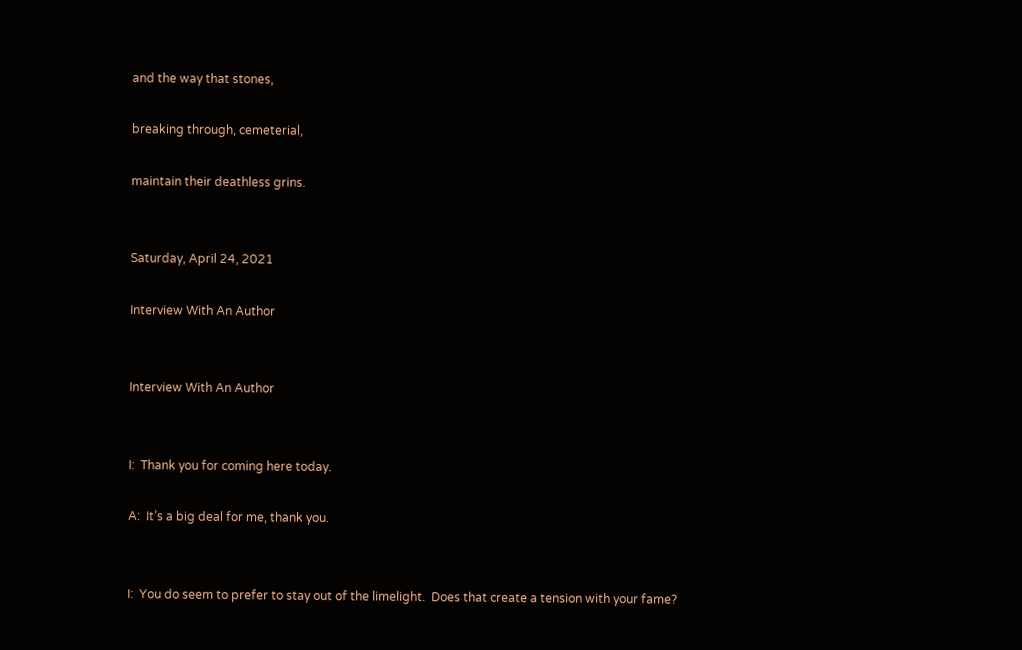and the way that stones,

breaking through, cemeterial,

maintain their deathless grins.


Saturday, April 24, 2021

Interview With An Author


Interview With An Author


I:  Thank you for coming here today.

A:  It’s a big deal for me, thank you.


I:  You do seem to prefer to stay out of the limelight.  Does that create a tension with your fame?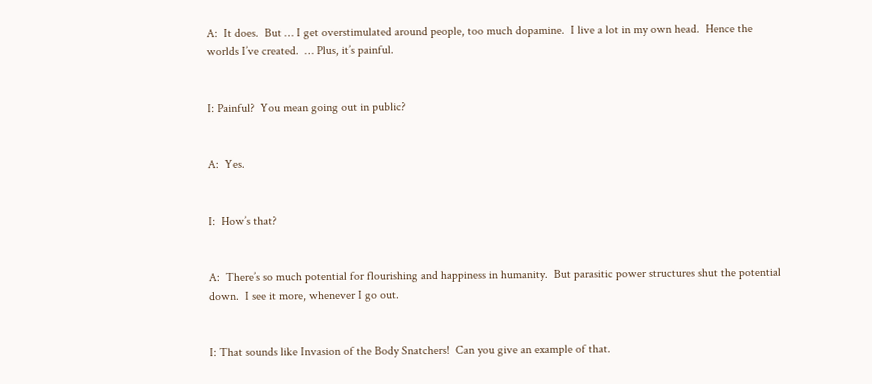A:  It does.  But … I get overstimulated around people, too much dopamine.  I live a lot in my own head.  Hence the worlds I’ve created.  … Plus, it’s painful.


I: Painful?  You mean going out in public?


A:  Yes.


I:  How’s that?


A:  There’s so much potential for flourishing and happiness in humanity.  But parasitic power structures shut the potential down.  I see it more, whenever I go out.


I: That sounds like Invasion of the Body Snatchers!  Can you give an example of that.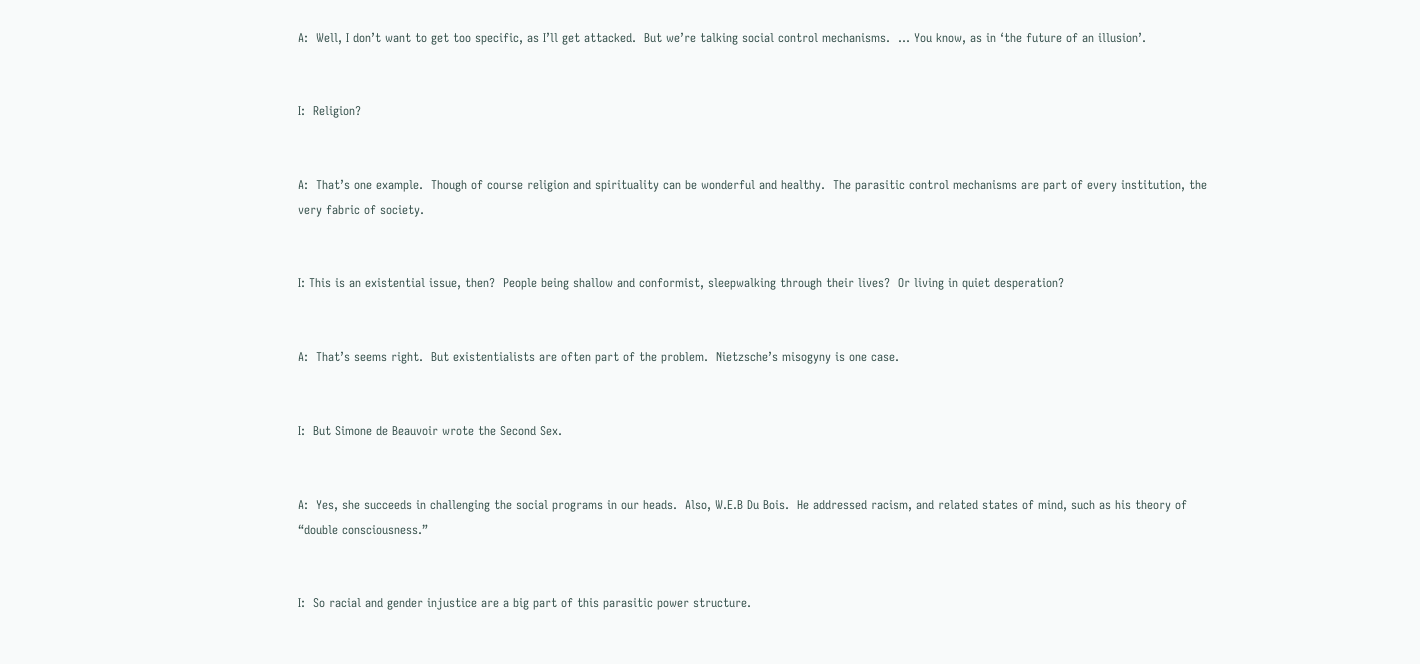A:  Well, I don’t want to get too specific, as I’ll get attacked.  But we’re talking social control mechanisms.  … You know, as in ‘the future of an illusion’.


I:  Religion?


A:  That’s one example.  Though of course religion and spirituality can be wonderful and healthy.  The parasitic control mechanisms are part of every institution, the very fabric of society.


I: This is an existential issue, then?  People being shallow and conformist, sleepwalking through their lives?  Or living in quiet desperation?


A:  That’s seems right.  But existentialists are often part of the problem.  Nietzsche’s misogyny is one case.


I:  But Simone de Beauvoir wrote the Second Sex.


A:  Yes, she succeeds in challenging the social programs in our heads.  Also, W.E.B Du Bois.  He addressed racism, and related states of mind, such as his theory of “double consciousness.”


I:  So racial and gender injustice are a big part of this parasitic power structure.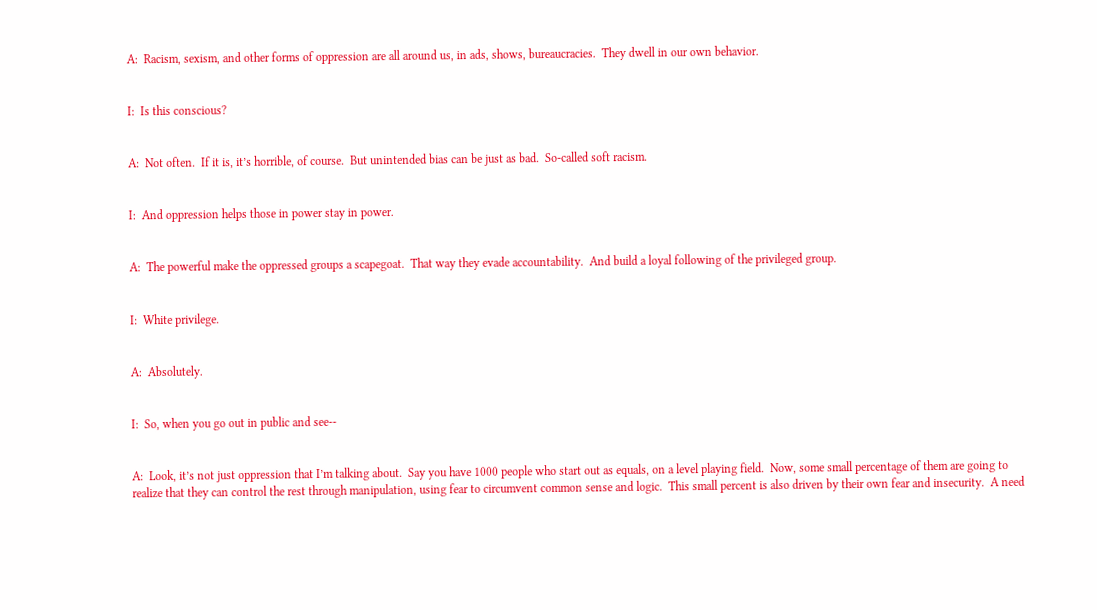A:  Racism, sexism, and other forms of oppression are all around us, in ads, shows, bureaucracies.  They dwell in our own behavior.


I:  Is this conscious?


A:  Not often.  If it is, it’s horrible, of course.  But unintended bias can be just as bad.  So-called soft racism.


I:  And oppression helps those in power stay in power.


A:  The powerful make the oppressed groups a scapegoat.  That way they evade accountability.  And build a loyal following of the privileged group.


I:  White privilege.


A:  Absolutely.


I:  So, when you go out in public and see--


A:  Look, it’s not just oppression that I’m talking about.  Say you have 1000 people who start out as equals, on a level playing field.  Now, some small percentage of them are going to realize that they can control the rest through manipulation, using fear to circumvent common sense and logic.  This small percent is also driven by their own fear and insecurity.  A need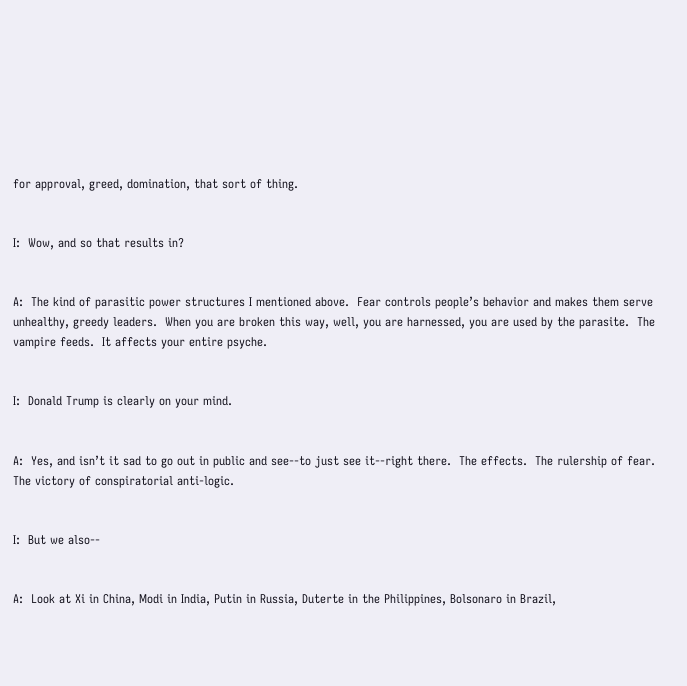for approval, greed, domination, that sort of thing.


I:  Wow, and so that results in?


A:  The kind of parasitic power structures I mentioned above.  Fear controls people’s behavior and makes them serve unhealthy, greedy leaders.  When you are broken this way, well, you are harnessed, you are used by the parasite.  The vampire feeds.  It affects your entire psyche.


I:  Donald Trump is clearly on your mind.


A:  Yes, and isn’t it sad to go out in public and see--to just see it--right there.  The effects.  The rulership of fear.  The victory of conspiratorial anti-logic.


I:  But we also--


A:  Look at Xi in China, Modi in India, Putin in Russia, Duterte in the Philippines, Bolsonaro in Brazil,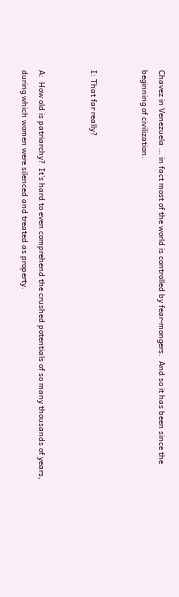Chavez in Venezuela … in fact most of the world is controlled by fear-mongers.  And so it has been since the beginning of civilization.


I: That far really?


A:  How old is patriarchy?  It’s hard to even comprehend the crushed potentials of so many thousands of years, during which women were silenced and treated as property.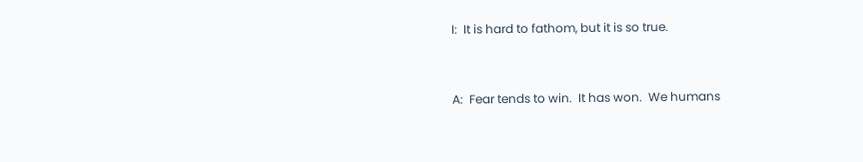I:  It is hard to fathom, but it is so true.


A:  Fear tends to win.  It has won.  We humans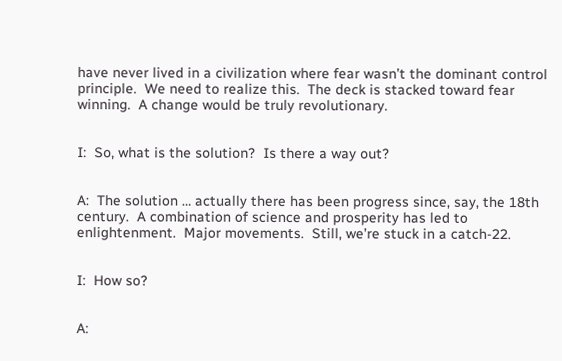have never lived in a civilization where fear wasn’t the dominant control principle.  We need to realize this.  The deck is stacked toward fear winning.  A change would be truly revolutionary.


I:  So, what is the solution?  Is there a way out?


A:  The solution … actually there has been progress since, say, the 18th century.  A combination of science and prosperity has led to enlightenment.  Major movements.  Still, we’re stuck in a catch-22.


I:  How so?


A: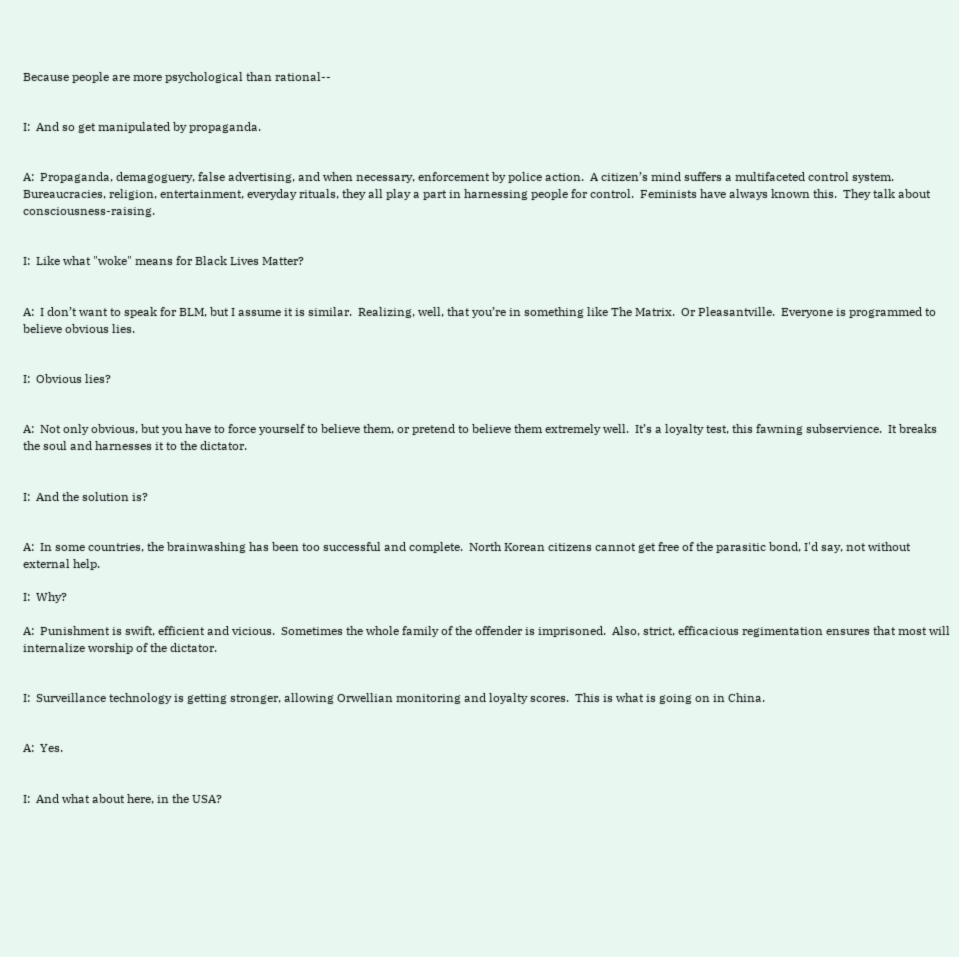Because people are more psychological than rational--


I:  And so get manipulated by propaganda.


A:  Propaganda, demagoguery, false advertising, and when necessary, enforcement by police action.  A citizen’s mind suffers a multifaceted control system.  Bureaucracies, religion, entertainment, everyday rituals, they all play a part in harnessing people for control.  Feminists have always known this.  They talk about consciousness-raising.


I:  Like what "woke" means for Black Lives Matter?


A:  I don’t want to speak for BLM, but I assume it is similar.  Realizing, well, that you’re in something like The Matrix.  Or Pleasantville.  Everyone is programmed to believe obvious lies.


I:  Obvious lies?


A:  Not only obvious, but you have to force yourself to believe them, or pretend to believe them extremely well.  It’s a loyalty test, this fawning subservience.  It breaks the soul and harnesses it to the dictator.


I:  And the solution is?


A:  In some countries, the brainwashing has been too successful and complete.  North Korean citizens cannot get free of the parasitic bond, I'd say, not without external help.

I:  Why?

A:  Punishment is swift, efficient and vicious.  Sometimes the whole family of the offender is imprisoned.  Also, strict, efficacious regimentation ensures that most will internalize worship of the dictator.


I:  Surveillance technology is getting stronger, allowing Orwellian monitoring and loyalty scores.  This is what is going on in China.


A:  Yes.


I:  And what about here, in the USA?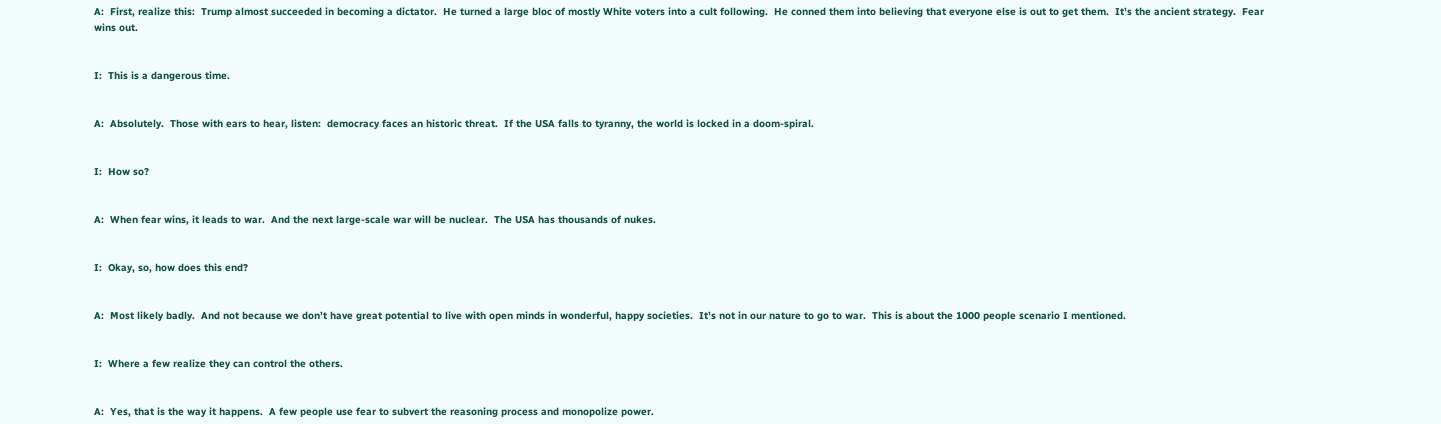A:  First, realize this:  Trump almost succeeded in becoming a dictator.  He turned a large bloc of mostly White voters into a cult following.  He conned them into believing that everyone else is out to get them.  It’s the ancient strategy.  Fear wins out.


I:  This is a dangerous time.


A:  Absolutely.  Those with ears to hear, listen:  democracy faces an historic threat.  If the USA falls to tyranny, the world is locked in a doom-spiral.


I:  How so?


A:  When fear wins, it leads to war.  And the next large-scale war will be nuclear.  The USA has thousands of nukes.


I:  Okay, so, how does this end?


A:  Most likely badly.  And not because we don’t have great potential to live with open minds in wonderful, happy societies.  It’s not in our nature to go to war.  This is about the 1000 people scenario I mentioned.


I:  Where a few realize they can control the others.


A:  Yes, that is the way it happens.  A few people use fear to subvert the reasoning process and monopolize power.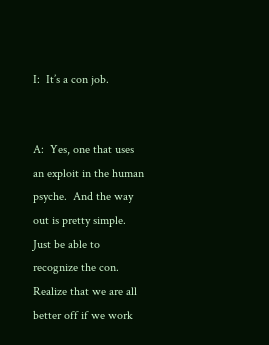I:  It’s a con job.


A:  Yes, one that uses an exploit in the human psyche.  And the way out is pretty simple.  Just be able to recognize the con.  Realize that we are all better off if we work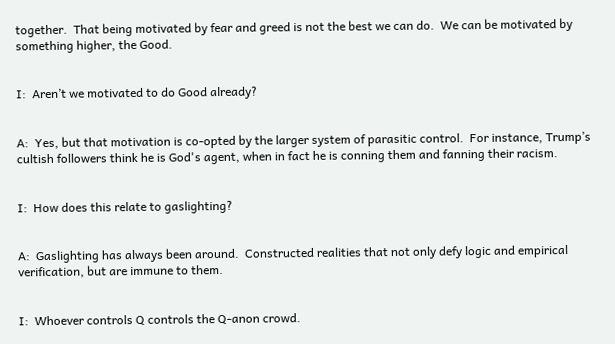together.  That being motivated by fear and greed is not the best we can do.  We can be motivated by something higher, the Good.


I:  Aren’t we motivated to do Good already?


A:  Yes, but that motivation is co-opted by the larger system of parasitic control.  For instance, Trump’s cultish followers think he is God's agent, when in fact he is conning them and fanning their racism.


I:  How does this relate to gaslighting?


A:  Gaslighting has always been around.  Constructed realities that not only defy logic and empirical verification, but are immune to them.


I:  Whoever controls Q controls the Q-anon crowd.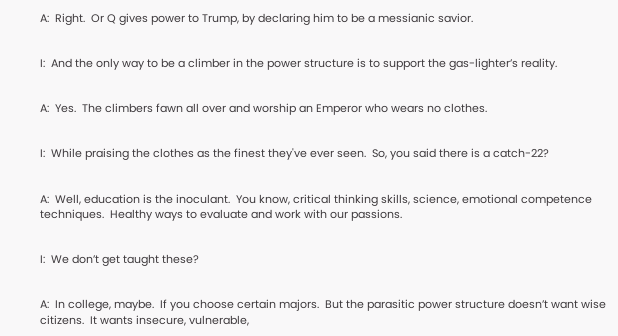A:  Right.  Or Q gives power to Trump, by declaring him to be a messianic savior.


I:  And the only way to be a climber in the power structure is to support the gas-lighter’s reality.


A:  Yes.  The climbers fawn all over and worship an Emperor who wears no clothes.


I:  While praising the clothes as the finest they've ever seen.  So, you said there is a catch-22?


A:  Well, education is the inoculant.  You know, critical thinking skills, science, emotional competence techniques.  Healthy ways to evaluate and work with our passions.


I:  We don’t get taught these?


A:  In college, maybe.  If you choose certain majors.  But the parasitic power structure doesn’t want wise citizens.  It wants insecure, vulnerable,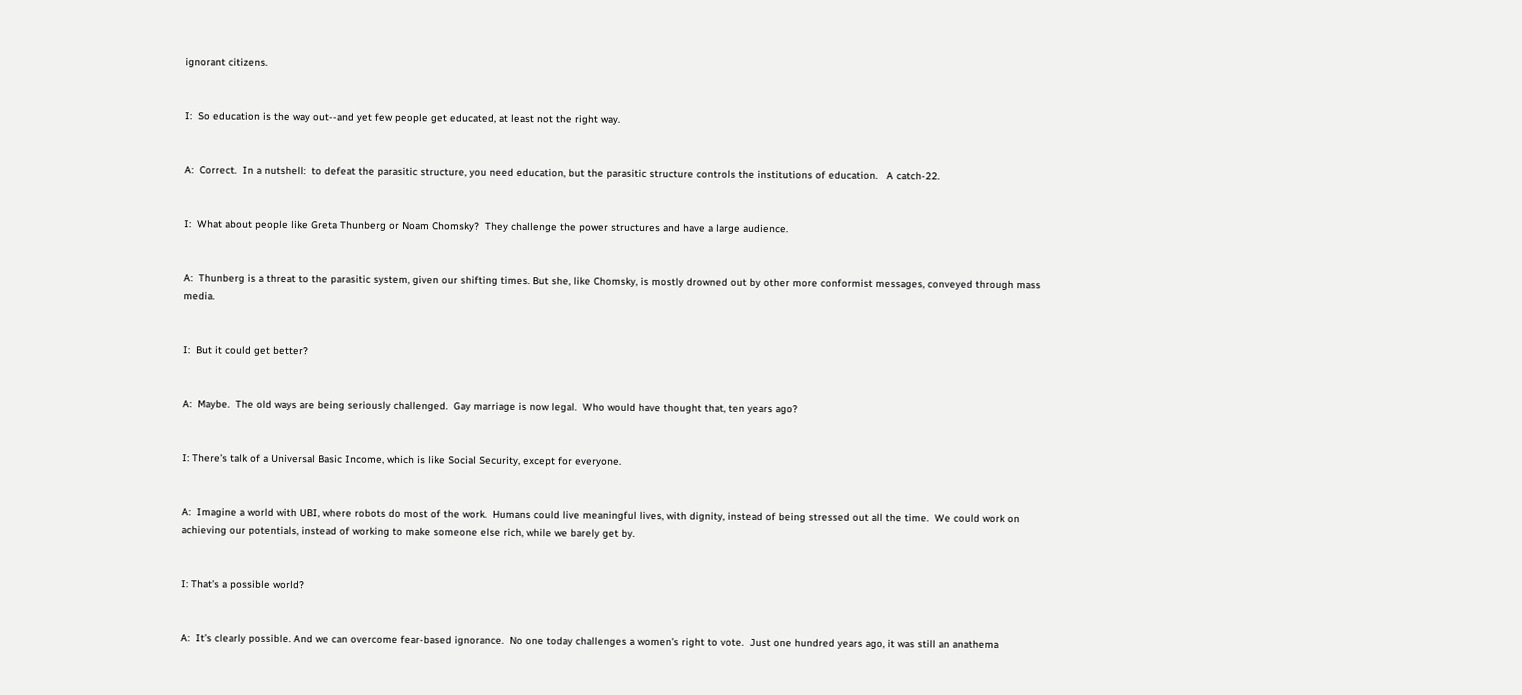ignorant citizens.


I:  So education is the way out--and yet few people get educated, at least not the right way.


A:  Correct.  In a nutshell:  to defeat the parasitic structure, you need education, but the parasitic structure controls the institutions of education.   A catch-22.


I:  What about people like Greta Thunberg or Noam Chomsky?  They challenge the power structures and have a large audience.


A:  Thunberg is a threat to the parasitic system, given our shifting times. But she, like Chomsky, is mostly drowned out by other more conformist messages, conveyed through mass media.


I:  But it could get better?


A:  Maybe.  The old ways are being seriously challenged.  Gay marriage is now legal.  Who would have thought that, ten years ago?


I: There’s talk of a Universal Basic Income, which is like Social Security, except for everyone.


A:  Imagine a world with UBI, where robots do most of the work.  Humans could live meaningful lives, with dignity, instead of being stressed out all the time.  We could work on achieving our potentials, instead of working to make someone else rich, while we barely get by.


I: That’s a possible world?


A:  It’s clearly possible. And we can overcome fear-based ignorance.  No one today challenges a women’s right to vote.  Just one hundred years ago, it was still an anathema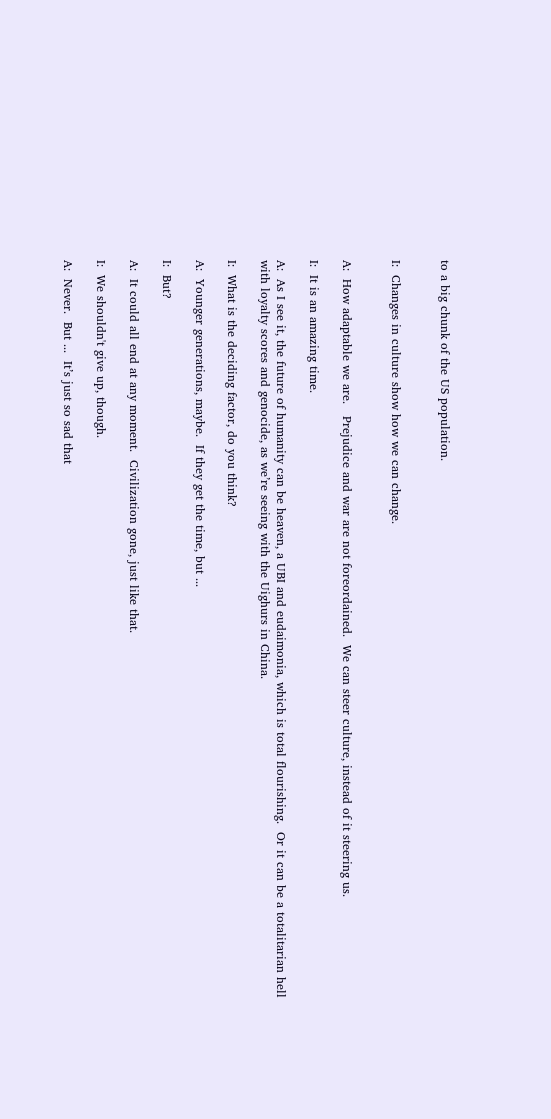to a big chunk of the US population.


I:  Changes in culture show how we can change.


A:  How adaptable we are.   Prejudice and war are not foreordained.  We can steer culture, instead of it steering us.

I:  It is an amazing time.

A:  As I see it, the future of humanity can be heaven, a UBI and eudaimonia, which is total flourishing.  Or it can be a totalitarian hell with loyalty scores and genocide, as we’re seeing with the Uighurs in China.

I:  What is the deciding factor, do you think?

A:  Younger generations, maybe.  If they get the time, but ...

I:  But?

A:  It could all end at any moment.  Civilization gone, just like that.

I:  We shouldn't give up, though.

A:  Never.  But ...  It’s just so sad that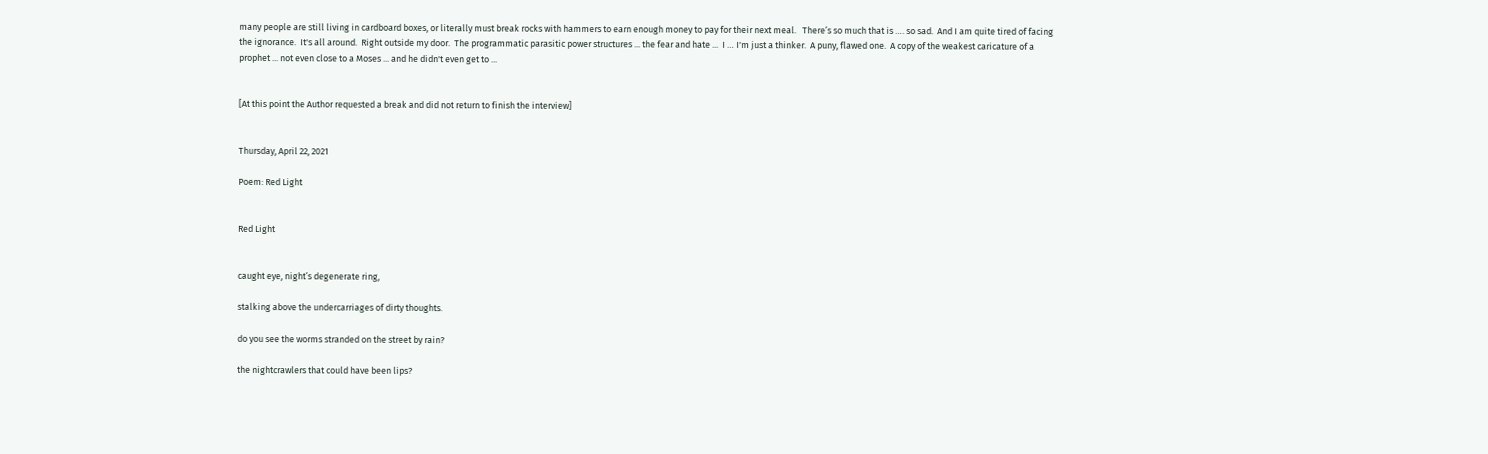many people are still living in cardboard boxes, or literally must break rocks with hammers to earn enough money to pay for their next meal.   There’s so much that is …. so sad.  And I am quite tired of facing the ignorance.  It's all around.  Right outside my door.  The programmatic parasitic power structures ... the fear and hate ...  I … I'm just a thinker.  A puny, flawed one.  A copy of the weakest caricature of a prophet ... not even close to a Moses ... and he didn't even get to ...


[At this point the Author requested a break and did not return to finish the interview]


Thursday, April 22, 2021

Poem: Red Light


Red Light


caught eye, night’s degenerate ring,

stalking above the undercarriages of dirty thoughts.

do you see the worms stranded on the street by rain?

the nightcrawlers that could have been lips?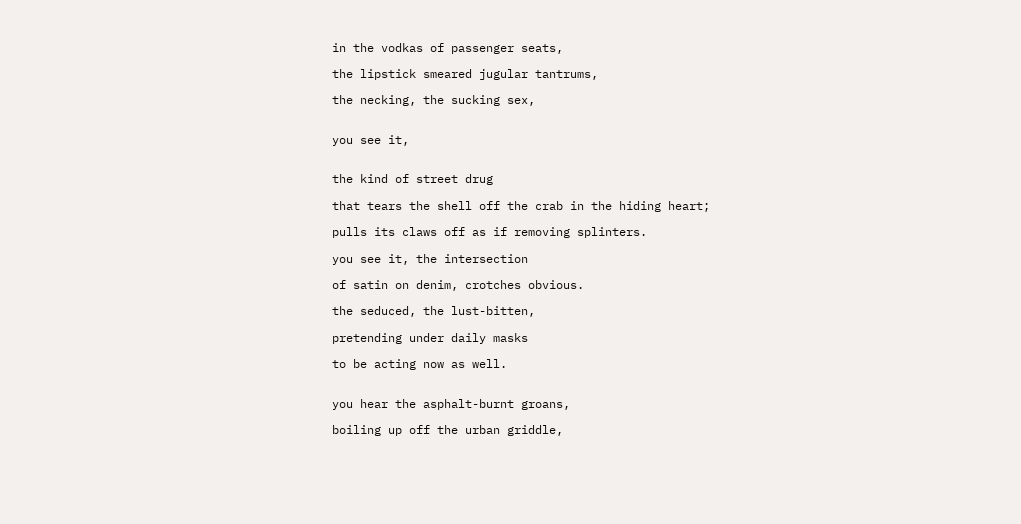in the vodkas of passenger seats,

the lipstick smeared jugular tantrums,

the necking, the sucking sex,


you see it,


the kind of street drug

that tears the shell off the crab in the hiding heart;

pulls its claws off as if removing splinters.

you see it, the intersection

of satin on denim, crotches obvious.

the seduced, the lust-bitten,

pretending under daily masks

to be acting now as well.


you hear the asphalt-burnt groans,

boiling up off the urban griddle,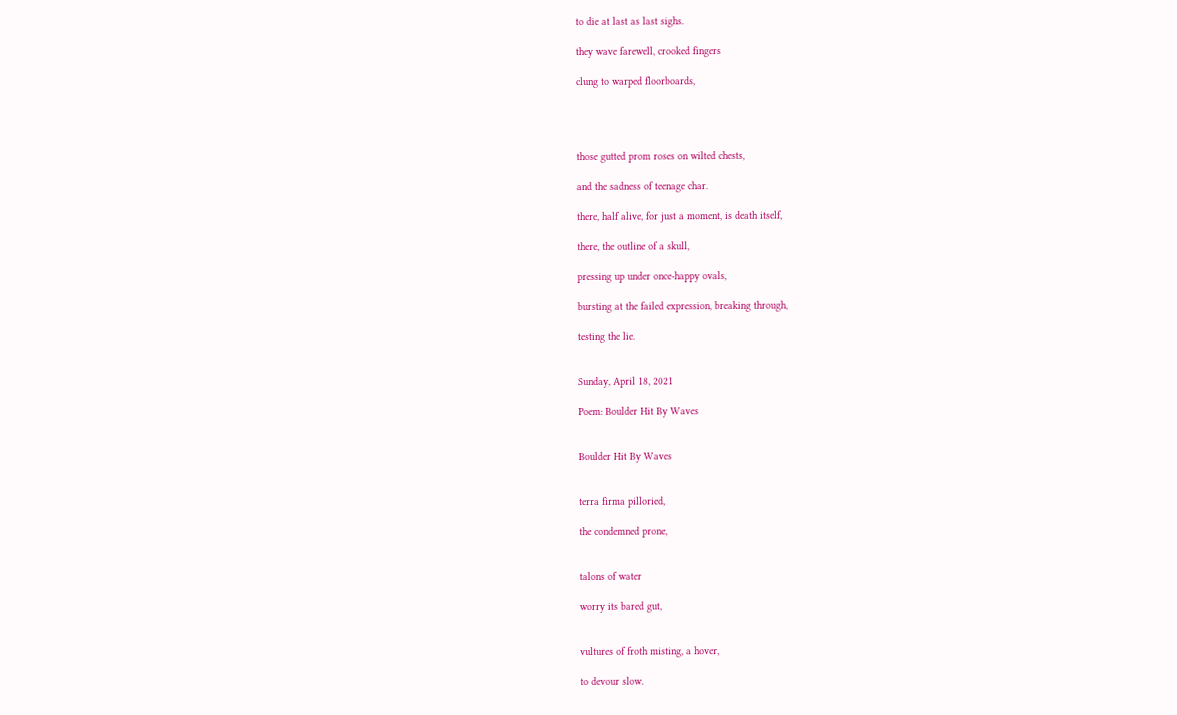to die at last as last sighs.

they wave farewell, crooked fingers

clung to warped floorboards,




those gutted prom roses on wilted chests,

and the sadness of teenage char.

there, half alive, for just a moment, is death itself,

there, the outline of a skull,

pressing up under once-happy ovals,

bursting at the failed expression, breaking through,

testing the lie.


Sunday, April 18, 2021

Poem: Boulder Hit By Waves


Boulder Hit By Waves


terra firma pilloried,

the condemned prone,


talons of water

worry its bared gut,


vultures of froth misting, a hover,

to devour slow.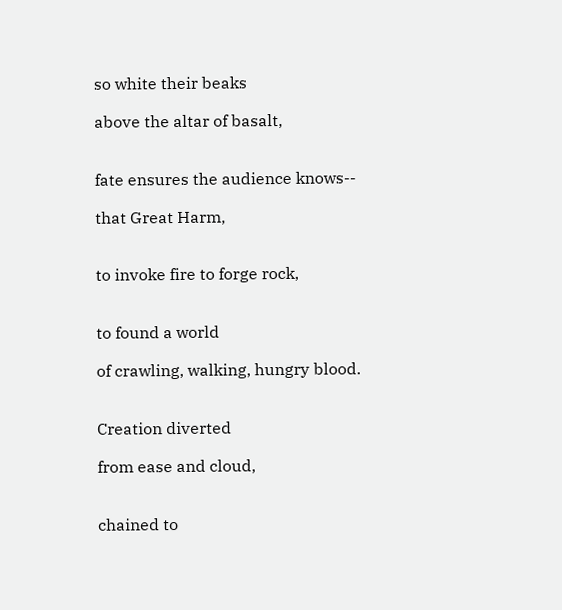so white their beaks

above the altar of basalt,


fate ensures the audience knows--

that Great Harm,


to invoke fire to forge rock,


to found a world

of crawling, walking, hungry blood.


Creation diverted

from ease and cloud,


chained to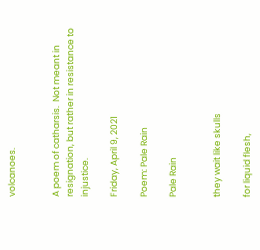volcanoes.


A poem of catharsis.  Not meant in resignation, but rather in resistance to injustice.

Friday, April 9, 2021

Poem: Pale Rain

Pale Rain


they wait like skulls

for liquid flesh,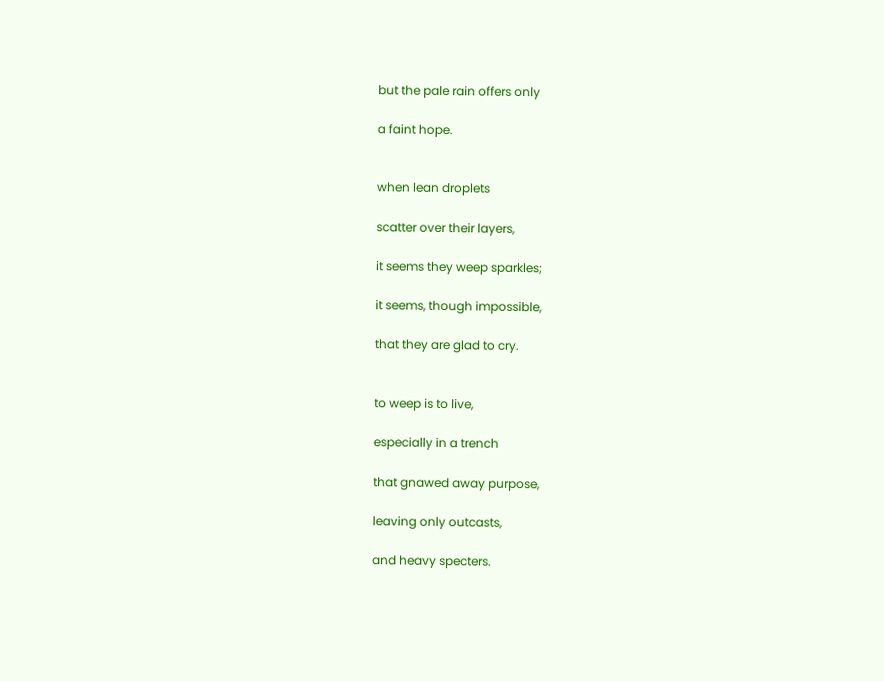but the pale rain offers only

a faint hope.


when lean droplets

scatter over their layers,

it seems they weep sparkles;

it seems, though impossible,

that they are glad to cry.


to weep is to live,

especially in a trench

that gnawed away purpose,

leaving only outcasts,

and heavy specters.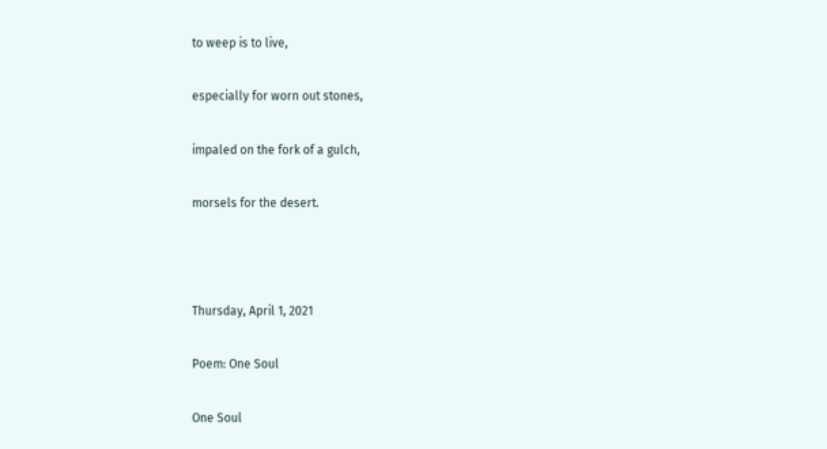to weep is to live,

especially for worn out stones,

impaled on the fork of a gulch,

morsels for the desert.



Thursday, April 1, 2021

Poem: One Soul

One Soul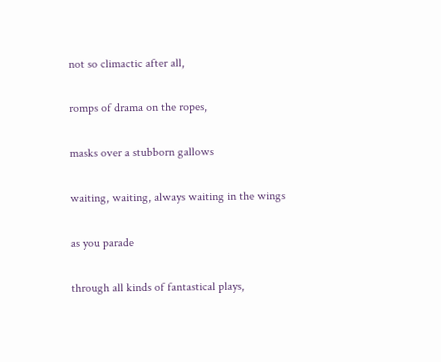not so climactic after all,

romps of drama on the ropes,

masks over a stubborn gallows

waiting, waiting, always waiting in the wings

as you parade

through all kinds of fantastical plays,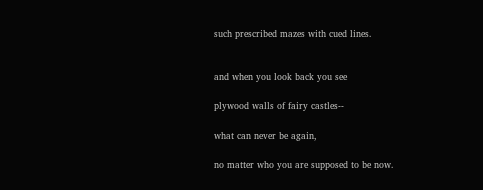such prescribed mazes with cued lines.


and when you look back you see

plywood walls of fairy castles--

what can never be again,

no matter who you are supposed to be now.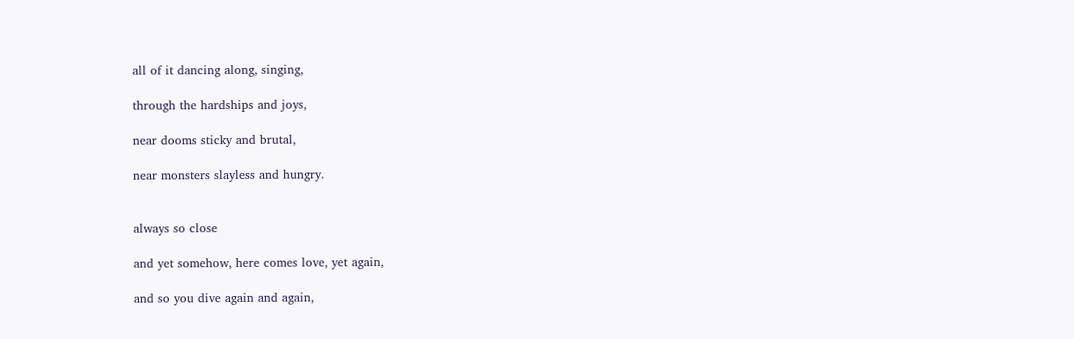all of it dancing along, singing,

through the hardships and joys,

near dooms sticky and brutal,

near monsters slayless and hungry.


always so close

and yet somehow, here comes love, yet again,

and so you dive again and again,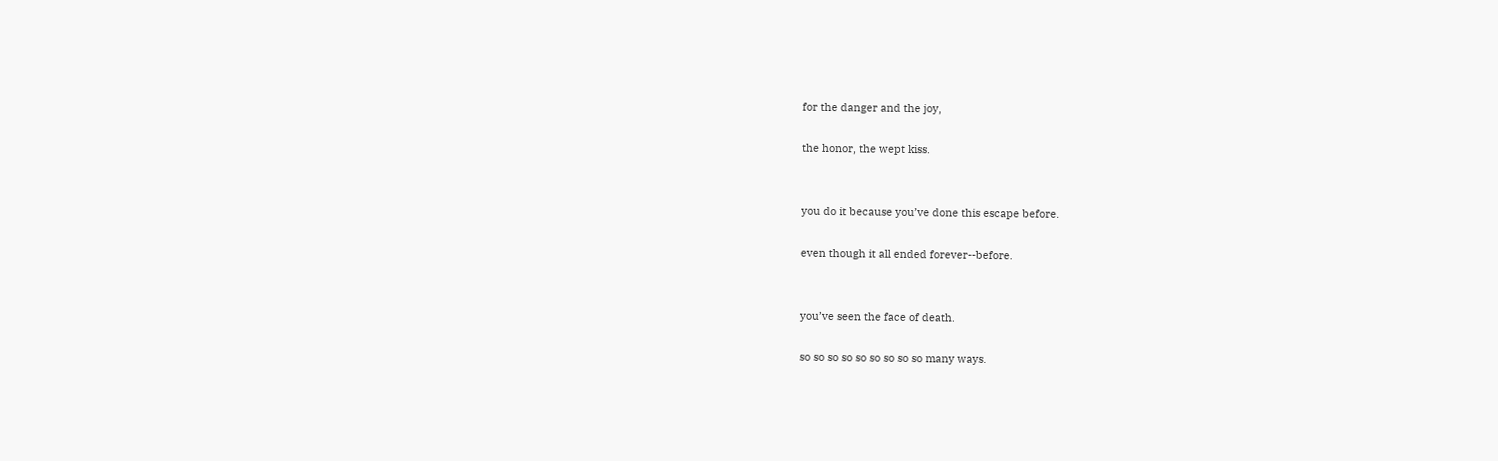for the danger and the joy,

the honor, the wept kiss.


you do it because you’ve done this escape before.

even though it all ended forever--before.


you’ve seen the face of death.

so so so so so so so so so many ways.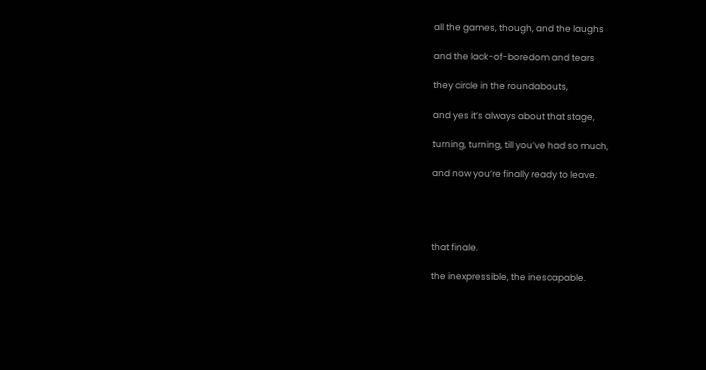all the games, though, and the laughs

and the lack-of-boredom and tears

they circle in the roundabouts,

and yes it’s always about that stage,

turning, turning, till you’ve had so much,

and now you’re finally ready to leave.




that finale.

the inexpressible, the inescapable.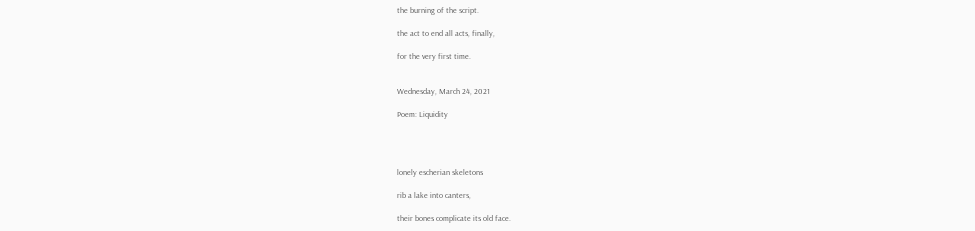the burning of the script.

the act to end all acts, finally,

for the very first time.


Wednesday, March 24, 2021

Poem: Liquidity




lonely escherian skeletons

rib a lake into canters,

their bones complicate its old face.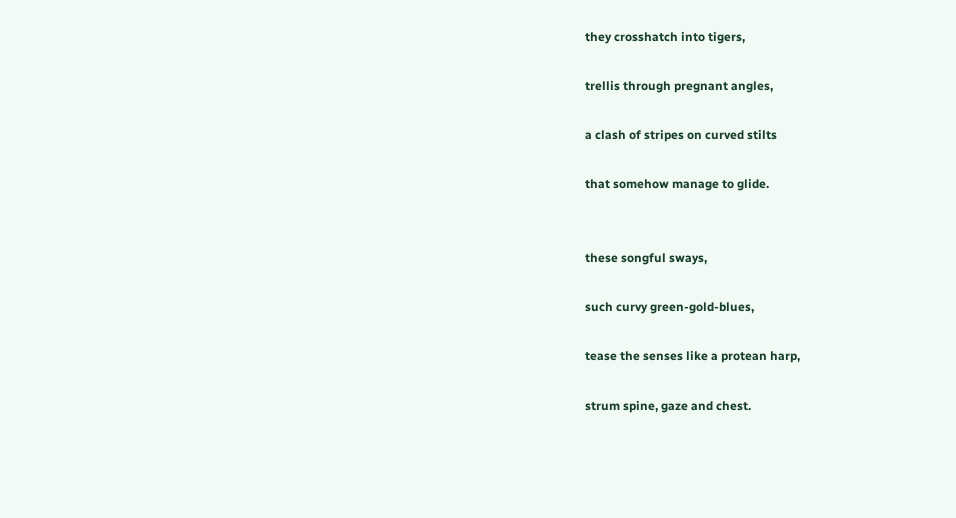they crosshatch into tigers,

trellis through pregnant angles,

a clash of stripes on curved stilts

that somehow manage to glide.


these songful sways,

such curvy green-gold-blues,

tease the senses like a protean harp,

strum spine, gaze and chest.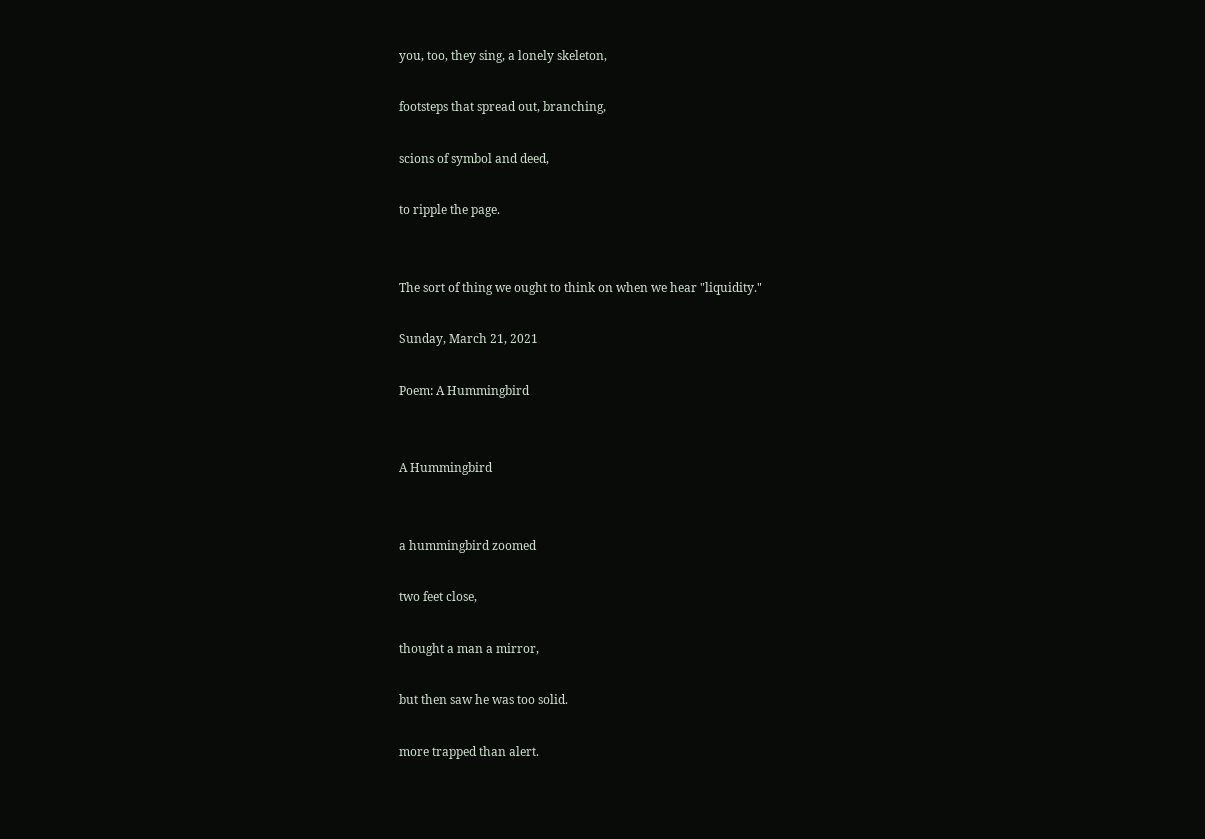you, too, they sing, a lonely skeleton,

footsteps that spread out, branching,

scions of symbol and deed,

to ripple the page.


The sort of thing we ought to think on when we hear "liquidity."

Sunday, March 21, 2021

Poem: A Hummingbird


A Hummingbird


a hummingbird zoomed

two feet close,

thought a man a mirror,

but then saw he was too solid.

more trapped than alert.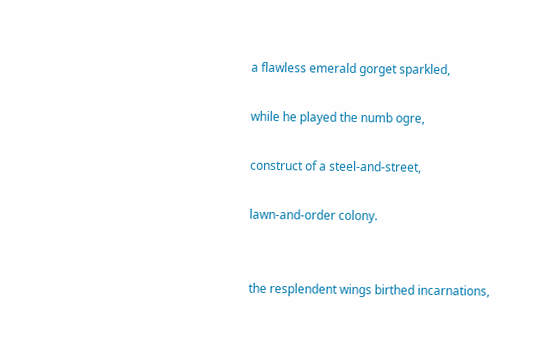a flawless emerald gorget sparkled,

while he played the numb ogre,

construct of a steel-and-street,

lawn-and-order colony.


the resplendent wings birthed incarnations,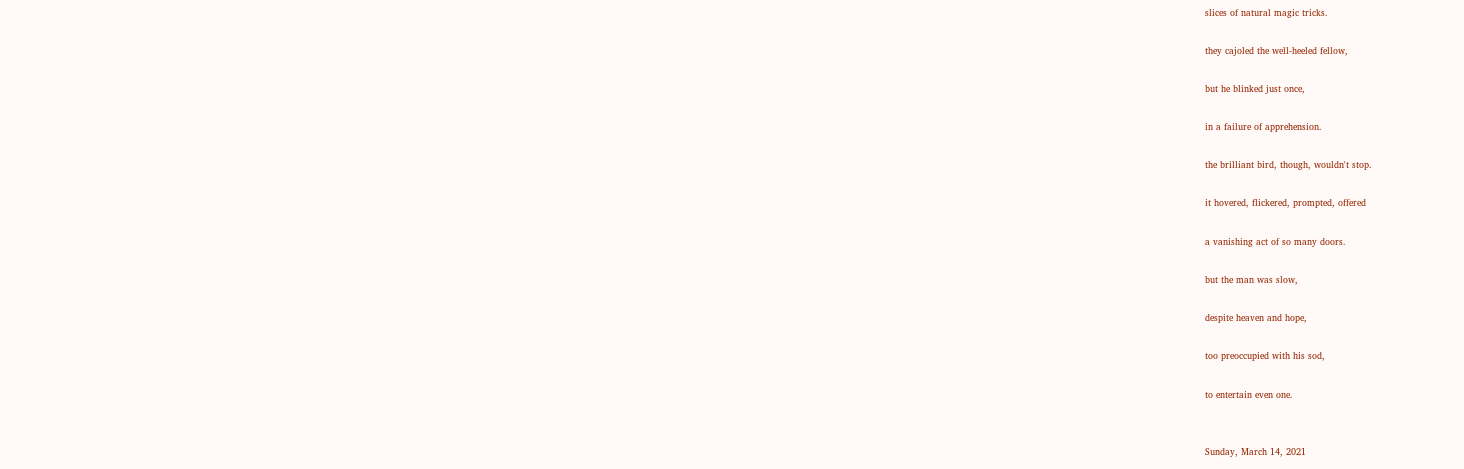slices of natural magic tricks.

they cajoled the well-heeled fellow,

but he blinked just once,

in a failure of apprehension.

the brilliant bird, though, wouldn't stop.

it hovered, flickered, prompted, offered

a vanishing act of so many doors.

but the man was slow,

despite heaven and hope,

too preoccupied with his sod,

to entertain even one.


Sunday, March 14, 2021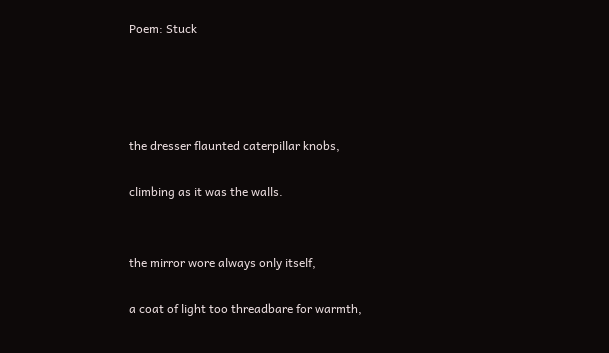Poem: Stuck




the dresser flaunted caterpillar knobs,

climbing as it was the walls.


the mirror wore always only itself,

a coat of light too threadbare for warmth,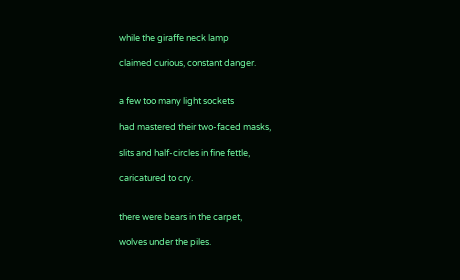while the giraffe neck lamp

claimed curious, constant danger.


a few too many light sockets

had mastered their two-faced masks,

slits and half-circles in fine fettle,

caricatured to cry.


there were bears in the carpet,

wolves under the piles.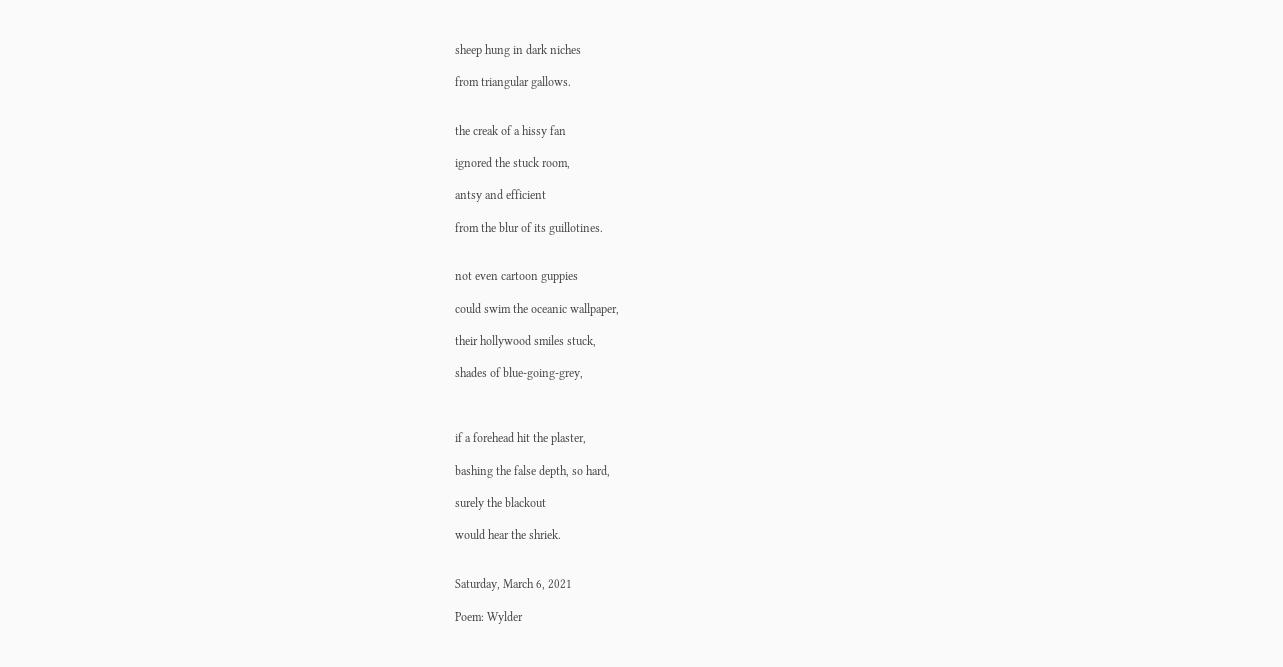sheep hung in dark niches

from triangular gallows.


the creak of a hissy fan

ignored the stuck room,

antsy and efficient

from the blur of its guillotines.


not even cartoon guppies

could swim the oceanic wallpaper,

their hollywood smiles stuck,

shades of blue-going-grey,



if a forehead hit the plaster,

bashing the false depth, so hard,

surely the blackout

would hear the shriek.


Saturday, March 6, 2021

Poem: Wylder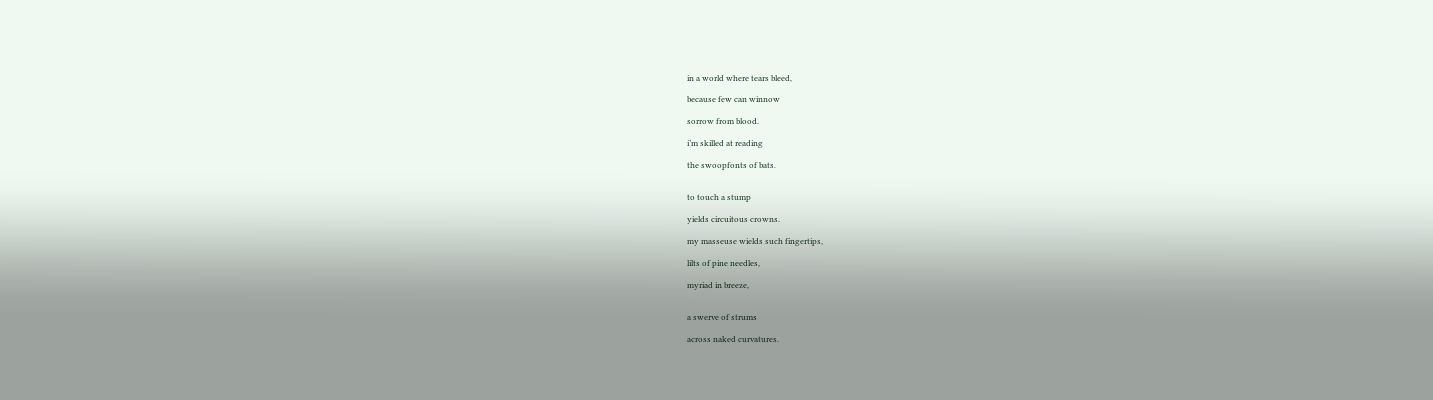in a world where tears bleed,

because few can winnow

sorrow from blood.

i’m skilled at reading

the swoopfonts of bats.


to touch a stump

yields circuitous crowns.

my masseuse wields such fingertips,

lilts of pine needles,

myriad in breeze,


a swerve of strums

across naked curvatures.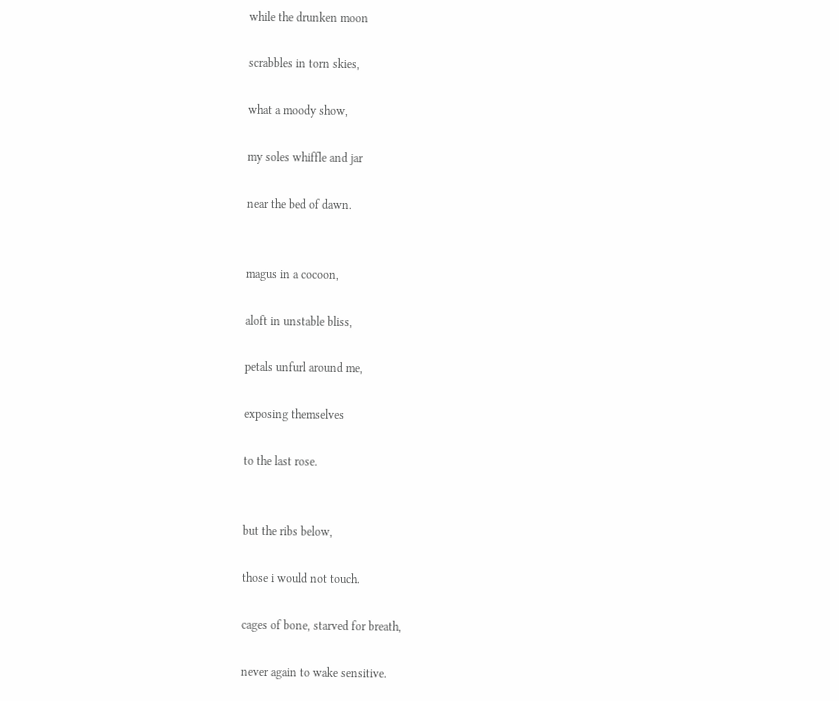while the drunken moon

scrabbles in torn skies,

what a moody show,

my soles whiffle and jar

near the bed of dawn.


magus in a cocoon,

aloft in unstable bliss,

petals unfurl around me,

exposing themselves

to the last rose.


but the ribs below,

those i would not touch.

cages of bone, starved for breath,

never again to wake sensitive.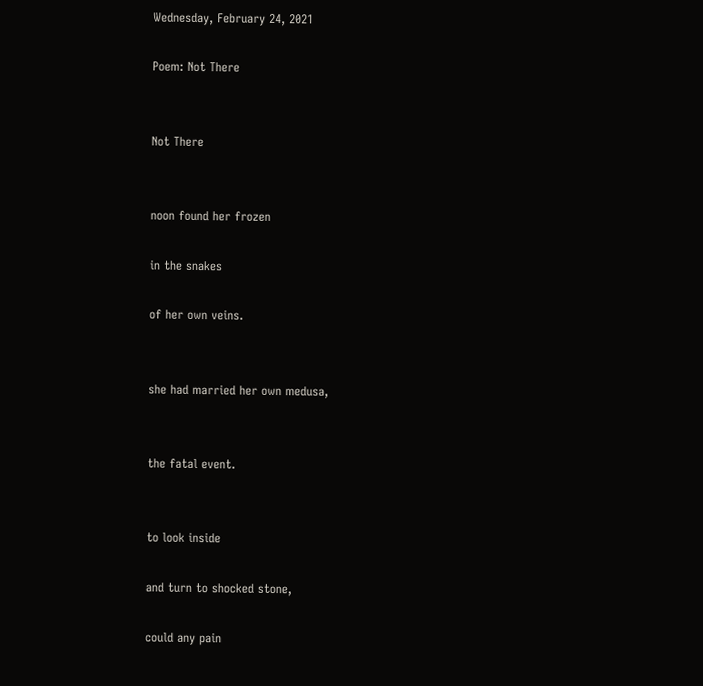Wednesday, February 24, 2021

Poem: Not There


Not There


noon found her frozen

in the snakes

of her own veins.


she had married her own medusa,


the fatal event.


to look inside

and turn to shocked stone,

could any pain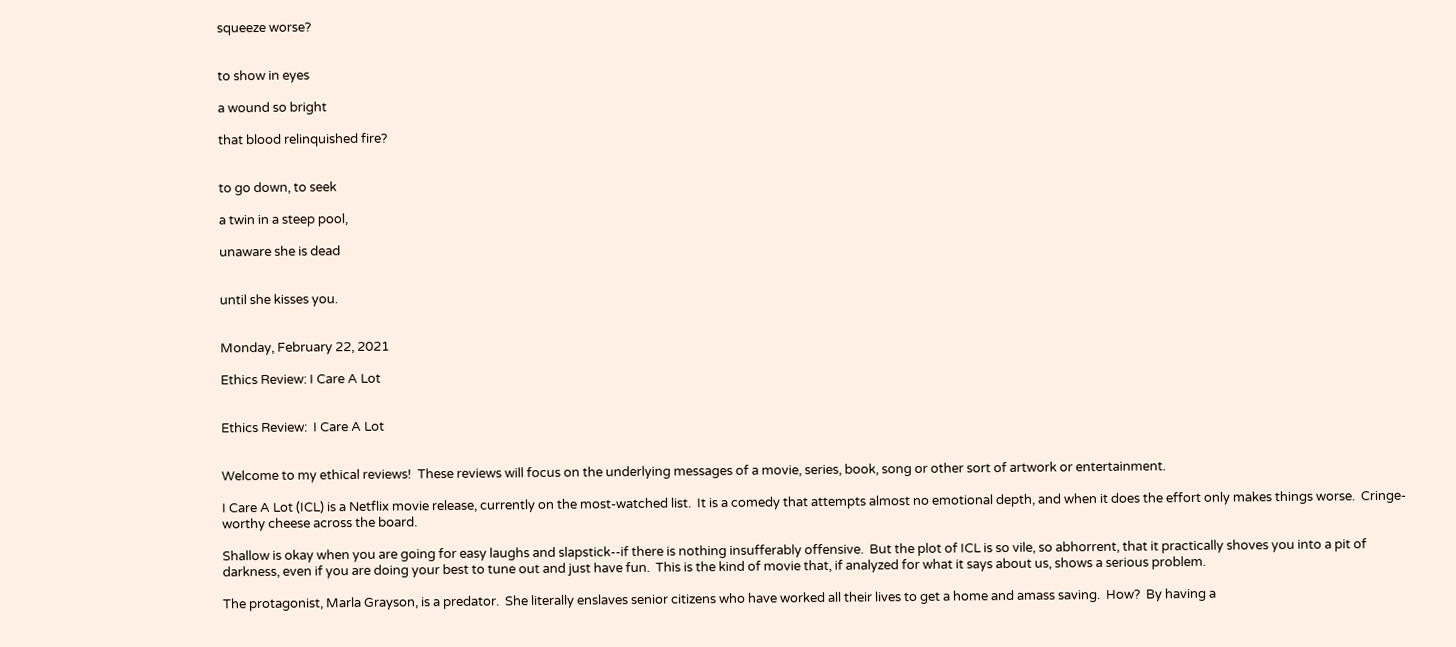squeeze worse?


to show in eyes

a wound so bright

that blood relinquished fire?


to go down, to seek

a twin in a steep pool,

unaware she is dead


until she kisses you.


Monday, February 22, 2021

Ethics Review: I Care A Lot


Ethics Review:  I Care A Lot


Welcome to my ethical reviews!  These reviews will focus on the underlying messages of a movie, series, book, song or other sort of artwork or entertainment.

I Care A Lot (ICL) is a Netflix movie release, currently on the most-watched list.  It is a comedy that attempts almost no emotional depth, and when it does the effort only makes things worse.  Cringe-worthy cheese across the board.

Shallow is okay when you are going for easy laughs and slapstick--if there is nothing insufferably offensive.  But the plot of ICL is so vile, so abhorrent, that it practically shoves you into a pit of darkness, even if you are doing your best to tune out and just have fun.  This is the kind of movie that, if analyzed for what it says about us, shows a serious problem.

The protagonist, Marla Grayson, is a predator.  She literally enslaves senior citizens who have worked all their lives to get a home and amass saving.  How?  By having a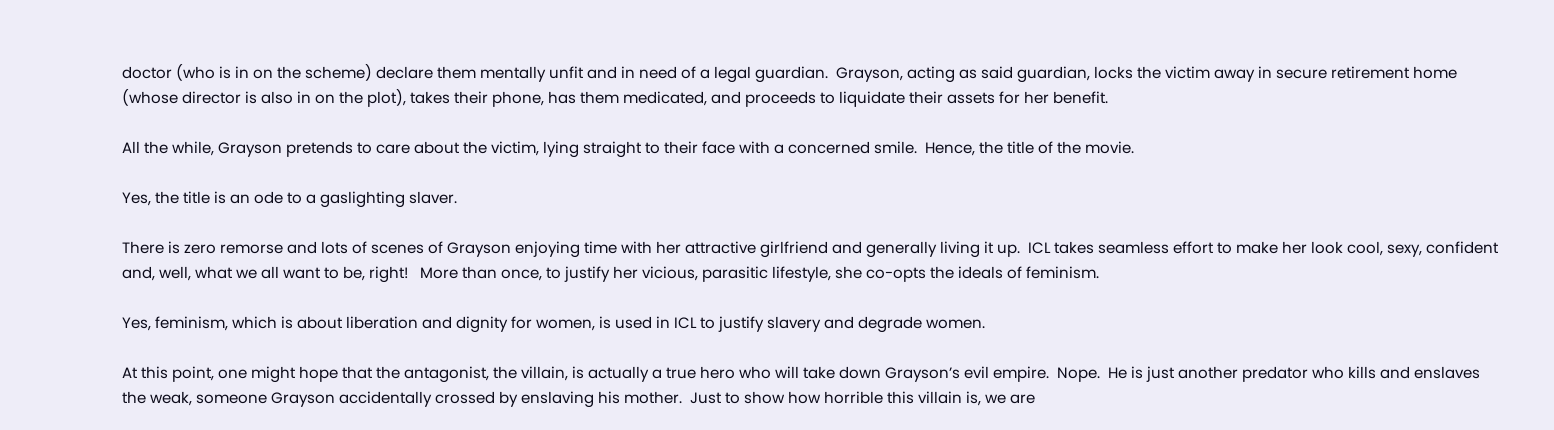doctor (who is in on the scheme) declare them mentally unfit and in need of a legal guardian.  Grayson, acting as said guardian, locks the victim away in secure retirement home (whose director is also in on the plot), takes their phone, has them medicated, and proceeds to liquidate their assets for her benefit.

All the while, Grayson pretends to care about the victim, lying straight to their face with a concerned smile.  Hence, the title of the movie.

Yes, the title is an ode to a gaslighting slaver.

There is zero remorse and lots of scenes of Grayson enjoying time with her attractive girlfriend and generally living it up.  ICL takes seamless effort to make her look cool, sexy, confident and, well, what we all want to be, right!   More than once, to justify her vicious, parasitic lifestyle, she co-opts the ideals of feminism.

Yes, feminism, which is about liberation and dignity for women, is used in ICL to justify slavery and degrade women.

At this point, one might hope that the antagonist, the villain, is actually a true hero who will take down Grayson’s evil empire.  Nope.  He is just another predator who kills and enslaves the weak, someone Grayson accidentally crossed by enslaving his mother.  Just to show how horrible this villain is, we are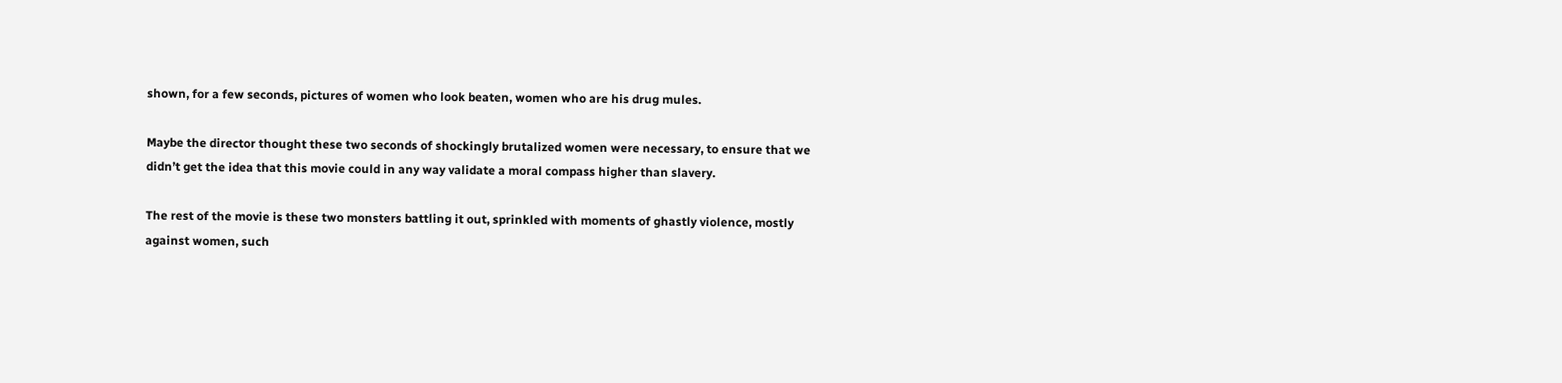shown, for a few seconds, pictures of women who look beaten, women who are his drug mules.

Maybe the director thought these two seconds of shockingly brutalized women were necessary, to ensure that we didn’t get the idea that this movie could in any way validate a moral compass higher than slavery.

The rest of the movie is these two monsters battling it out, sprinkled with moments of ghastly violence, mostly against women, such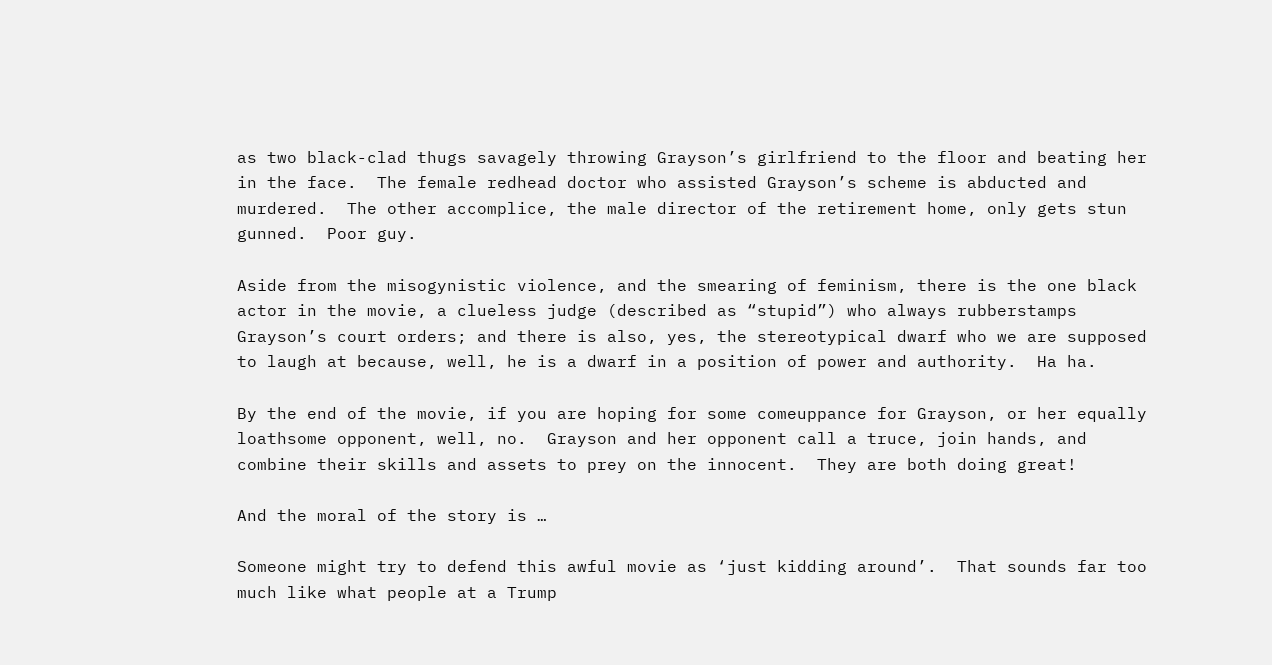as two black-clad thugs savagely throwing Grayson’s girlfriend to the floor and beating her in the face.  The female redhead doctor who assisted Grayson’s scheme is abducted and murdered.  The other accomplice, the male director of the retirement home, only gets stun gunned.  Poor guy.

Aside from the misogynistic violence, and the smearing of feminism, there is the one black actor in the movie, a clueless judge (described as “stupid”) who always rubberstamps Grayson’s court orders; and there is also, yes, the stereotypical dwarf who we are supposed to laugh at because, well, he is a dwarf in a position of power and authority.  Ha ha.

By the end of the movie, if you are hoping for some comeuppance for Grayson, or her equally loathsome opponent, well, no.  Grayson and her opponent call a truce, join hands, and combine their skills and assets to prey on the innocent.  They are both doing great!

And the moral of the story is …

Someone might try to defend this awful movie as ‘just kidding around’.  That sounds far too much like what people at a Trump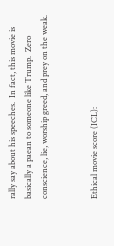rally say about his speeches.  In fact, this movie is basically a paean to someone like Trump.  Zero conscience, lie, worship greed, and prey on the weak.


Ethical movie score (ICL):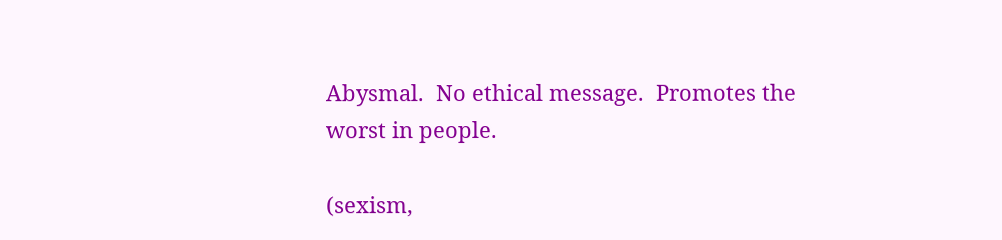Abysmal.  No ethical message.  Promotes the worst in people.

(sexism,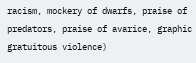racism, mockery of dwarfs, praise of predators, praise of avarice, graphic gratuitous violence)